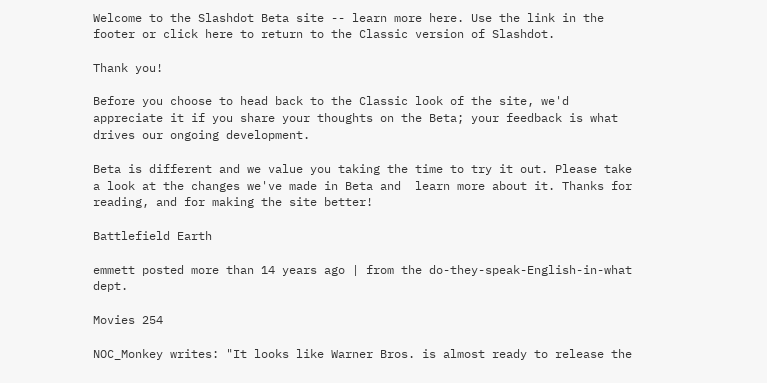Welcome to the Slashdot Beta site -- learn more here. Use the link in the footer or click here to return to the Classic version of Slashdot.

Thank you!

Before you choose to head back to the Classic look of the site, we'd appreciate it if you share your thoughts on the Beta; your feedback is what drives our ongoing development.

Beta is different and we value you taking the time to try it out. Please take a look at the changes we've made in Beta and  learn more about it. Thanks for reading, and for making the site better!

Battlefield Earth

emmett posted more than 14 years ago | from the do-they-speak-English-in-what dept.

Movies 254

NOC_Monkey writes: "It looks like Warner Bros. is almost ready to release the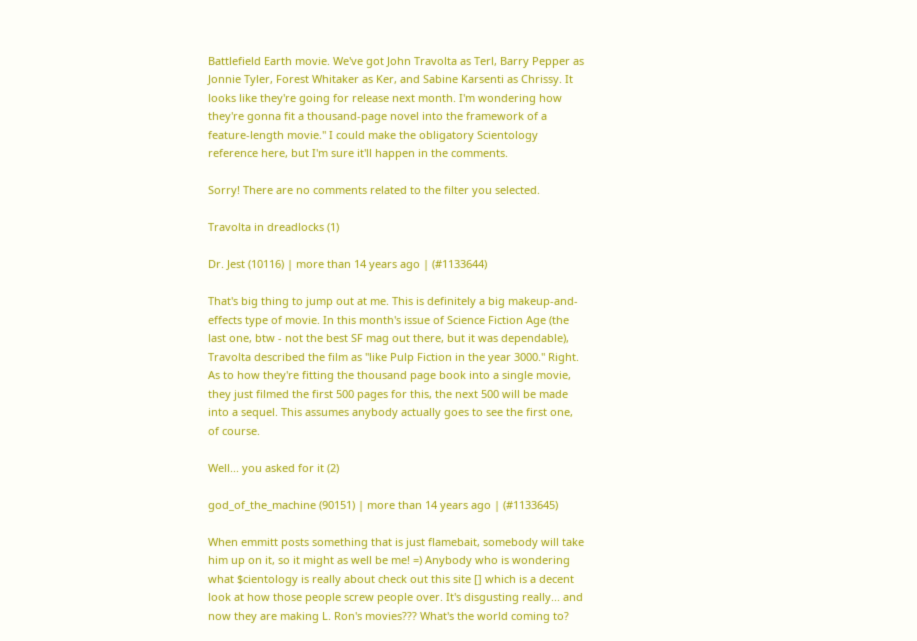Battlefield Earth movie. We've got John Travolta as Terl, Barry Pepper as Jonnie Tyler, Forest Whitaker as Ker, and Sabine Karsenti as Chrissy. It looks like they're going for release next month. I'm wondering how they're gonna fit a thousand-page novel into the framework of a feature-length movie." I could make the obligatory Scientology reference here, but I'm sure it'll happen in the comments.

Sorry! There are no comments related to the filter you selected.

Travolta in dreadlocks (1)

Dr. Jest (10116) | more than 14 years ago | (#1133644)

That's big thing to jump out at me. This is definitely a big makeup-and-effects type of movie. In this month's issue of Science Fiction Age (the last one, btw - not the best SF mag out there, but it was dependable), Travolta described the film as "like Pulp Fiction in the year 3000." Right. As to how they're fitting the thousand page book into a single movie, they just filmed the first 500 pages for this, the next 500 will be made into a sequel. This assumes anybody actually goes to see the first one, of course.

Well... you asked for it (2)

god_of_the_machine (90151) | more than 14 years ago | (#1133645)

When emmitt posts something that is just flamebait, somebody will take him up on it, so it might as well be me! =) Anybody who is wondering what $cientology is really about check out this site [] which is a decent look at how those people screw people over. It's disgusting really... and now they are making L. Ron's movies??? What's the world coming to?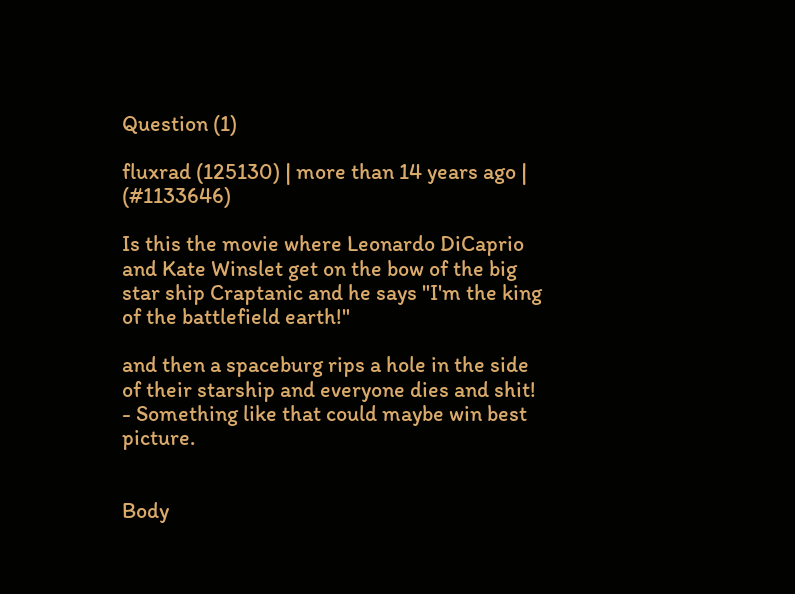Question (1)

fluxrad (125130) | more than 14 years ago | (#1133646)

Is this the movie where Leonardo DiCaprio and Kate Winslet get on the bow of the big star ship Craptanic and he says "I'm the king of the battlefield earth!"

and then a spaceburg rips a hole in the side of their starship and everyone dies and shit! - Something like that could maybe win best picture.


Body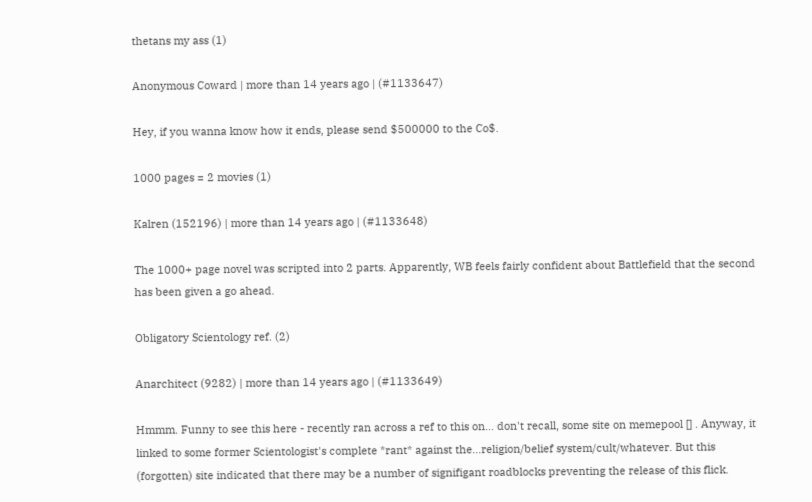thetans my ass (1)

Anonymous Coward | more than 14 years ago | (#1133647)

Hey, if you wanna know how it ends, please send $500000 to the Co$.

1000 pages = 2 movies (1)

Kalren (152196) | more than 14 years ago | (#1133648)

The 1000+ page novel was scripted into 2 parts. Apparently, WB feels fairly confident about Battlefield that the second has been given a go ahead.

Obligatory Scientology ref. (2)

Anarchitect (9282) | more than 14 years ago | (#1133649)

Hmmm. Funny to see this here - recently ran across a ref to this on... don't recall, some site on memepool [] . Anyway, it linked to some former Scientologist's complete *rant* against the...religion/belief system/cult/whatever. But this (forgotten) site indicated that there may be a number of signifigant roadblocks preventing the release of this flick.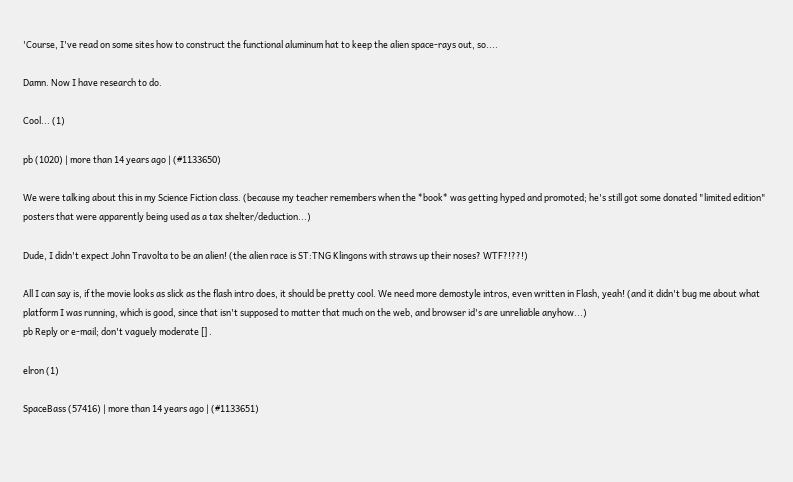'Course, I've read on some sites how to construct the functional aluminum hat to keep the alien space-rays out, so....

Damn. Now I have research to do.

Cool... (1)

pb (1020) | more than 14 years ago | (#1133650)

We were talking about this in my Science Fiction class. (because my teacher remembers when the *book* was getting hyped and promoted; he's still got some donated "limited edition" posters that were apparently being used as a tax shelter/deduction...)

Dude, I didn't expect John Travolta to be an alien! (the alien race is ST:TNG Klingons with straws up their noses? WTF?!??!)

All I can say is, if the movie looks as slick as the flash intro does, it should be pretty cool. We need more demostyle intros, even written in Flash, yeah! (and it didn't bug me about what platform I was running, which is good, since that isn't supposed to matter that much on the web, and browser id's are unreliable anyhow...)
pb Reply or e-mail; don't vaguely moderate [] .

elron (1)

SpaceBass (57416) | more than 14 years ago | (#1133651)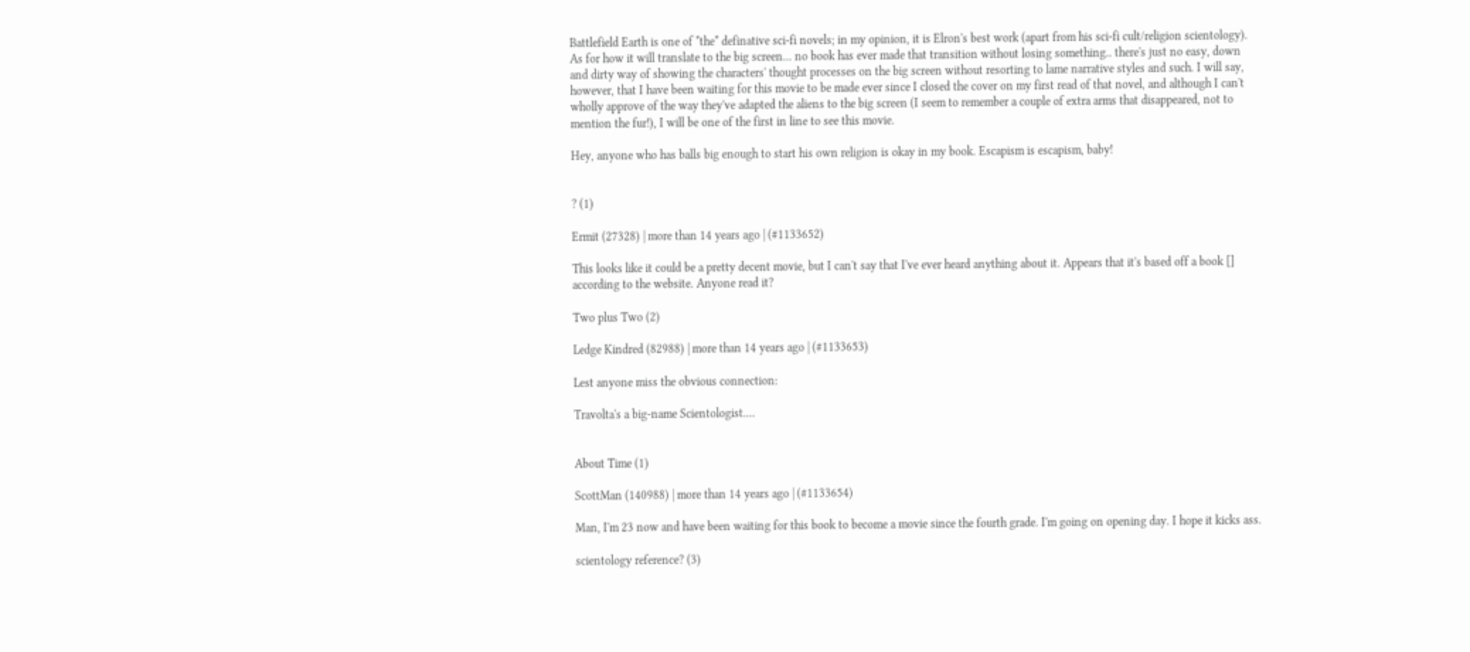Battlefield Earth is one of *the* definative sci-fi novels; in my opinion, it is Elron's best work (apart from his sci-fi cult/religion scientology). As for how it will translate to the big screen... no book has ever made that transition without losing something.. there's just no easy, down and dirty way of showing the characters' thought processes on the big screen without resorting to lame narrative styles and such. I will say, however, that I have been waiting for this movie to be made ever since I closed the cover on my first read of that novel, and although I can't wholly approve of the way they've adapted the aliens to the big screen (I seem to remember a couple of extra arms that disappeared, not to mention the fur!), I will be one of the first in line to see this movie.

Hey, anyone who has balls big enough to start his own religion is okay in my book. Escapism is escapism, baby!


? (1)

Ermit (27328) | more than 14 years ago | (#1133652)

This looks like it could be a pretty decent movie, but I can't say that I've ever heard anything about it. Appears that it's based off a book [] according to the website. Anyone read it?

Two plus Two (2)

Ledge Kindred (82988) | more than 14 years ago | (#1133653)

Lest anyone miss the obvious connection:

Travolta's a big-name Scientologist....


About Time (1)

ScottMan (140988) | more than 14 years ago | (#1133654)

Man, I'm 23 now and have been waiting for this book to become a movie since the fourth grade. I'm going on opening day. I hope it kicks ass.

scientology reference? (3)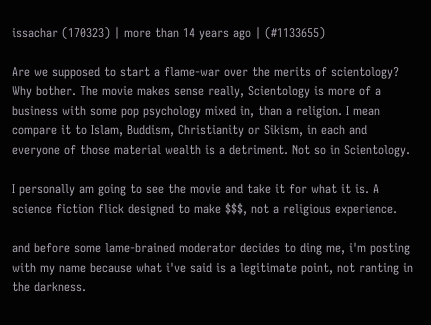issachar (170323) | more than 14 years ago | (#1133655)

Are we supposed to start a flame-war over the merits of scientology? Why bother. The movie makes sense really, Scientology is more of a business with some pop psychology mixed in, than a religion. I mean compare it to Islam, Buddism, Christianity or Sikism, in each and everyone of those material wealth is a detriment. Not so in Scientology.

I personally am going to see the movie and take it for what it is. A science fiction flick designed to make $$$, not a religious experience.

and before some lame-brained moderator decides to ding me, i'm posting with my name because what i've said is a legitimate point, not ranting in the darkness.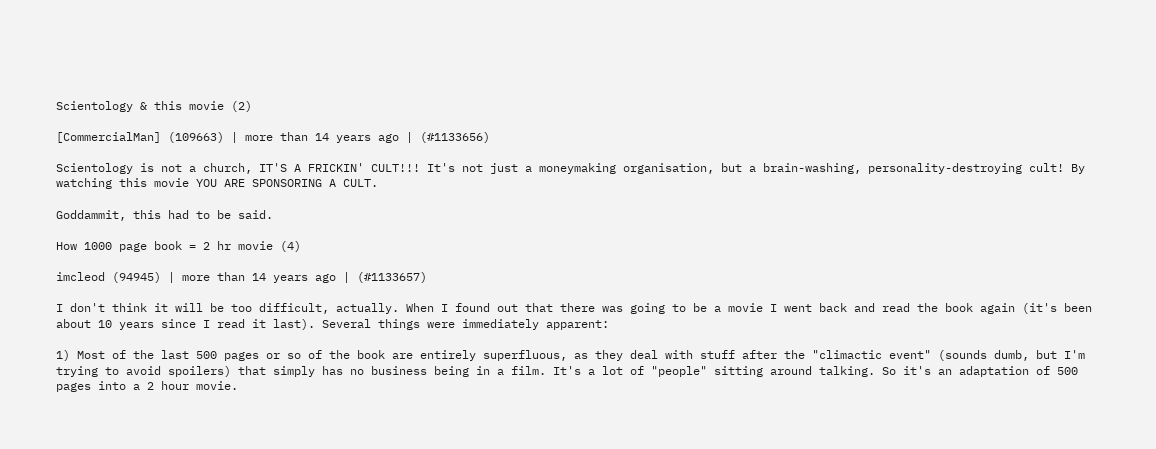Scientology & this movie (2)

[CommercialMan] (109663) | more than 14 years ago | (#1133656)

Scientology is not a church, IT'S A FRICKIN' CULT!!! It's not just a moneymaking organisation, but a brain-washing, personality-destroying cult! By watching this movie YOU ARE SPONSORING A CULT.

Goddammit, this had to be said.

How 1000 page book = 2 hr movie (4)

imcleod (94945) | more than 14 years ago | (#1133657)

I don't think it will be too difficult, actually. When I found out that there was going to be a movie I went back and read the book again (it's been about 10 years since I read it last). Several things were immediately apparent:

1) Most of the last 500 pages or so of the book are entirely superfluous, as they deal with stuff after the "climactic event" (sounds dumb, but I'm trying to avoid spoilers) that simply has no business being in a film. It's a lot of "people" sitting around talking. So it's an adaptation of 500 pages into a 2 hour movie.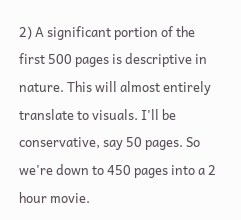2) A significant portion of the first 500 pages is descriptive in nature. This will almost entirely translate to visuals. I'll be conservative, say 50 pages. So we're down to 450 pages into a 2 hour movie.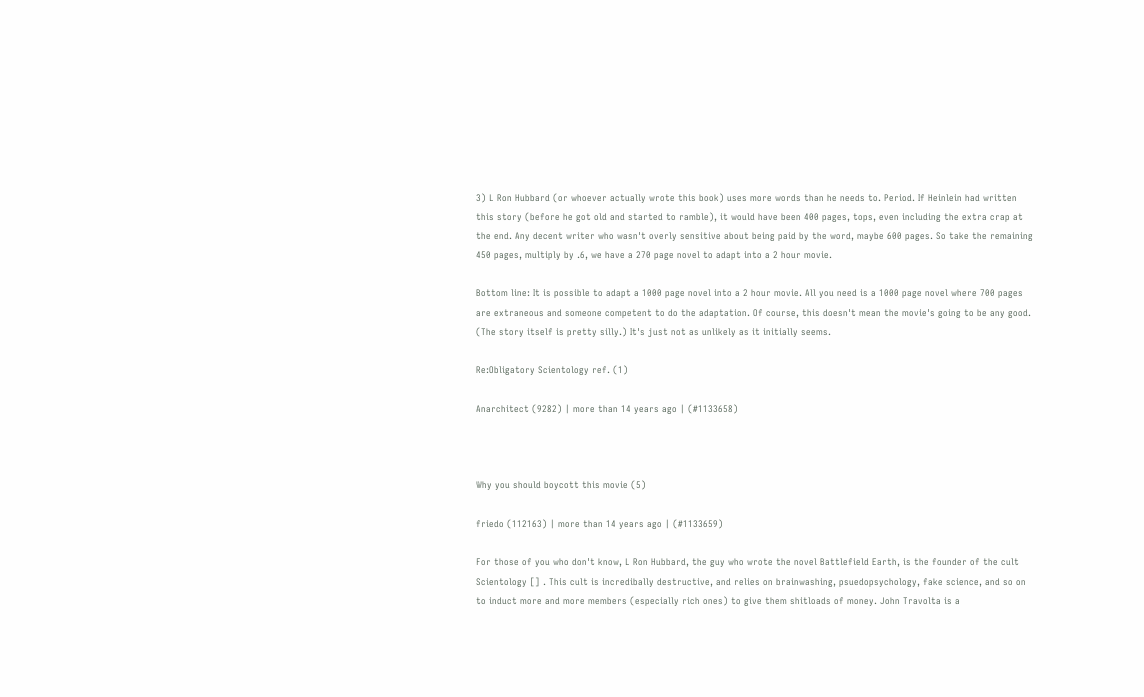3) L Ron Hubbard (or whoever actually wrote this book) uses more words than he needs to. Period. If Heinlein had written this story (before he got old and started to ramble), it would have been 400 pages, tops, even including the extra crap at the end. Any decent writer who wasn't overly sensitive about being paid by the word, maybe 600 pages. So take the remaining 450 pages, multiply by .6, we have a 270 page novel to adapt into a 2 hour movie.

Bottom line: It is possible to adapt a 1000 page novel into a 2 hour movie. All you need is a 1000 page novel where 700 pages are extraneous and someone competent to do the adaptation. Of course, this doesn't mean the movie's going to be any good. (The story itself is pretty silly.) It's just not as unlikely as it initially seems.

Re:Obligatory Scientology ref. (1)

Anarchitect (9282) | more than 14 years ago | (#1133658)



Why you should boycott this movie (5)

friedo (112163) | more than 14 years ago | (#1133659)

For those of you who don't know, L Ron Hubbard, the guy who wrote the novel Battlefield Earth, is the founder of the cult Scientology [] . This cult is incredibally destructive, and relies on brainwashing, psuedopsychology, fake science, and so on to induct more and more members (especially rich ones) to give them shitloads of money. John Travolta is a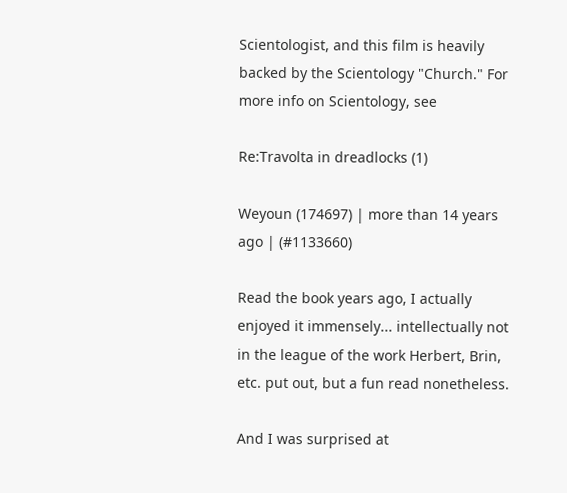Scientologist, and this film is heavily backed by the Scientology "Church." For more info on Scientology, see

Re:Travolta in dreadlocks (1)

Weyoun (174697) | more than 14 years ago | (#1133660)

Read the book years ago, I actually enjoyed it immensely... intellectually not in the league of the work Herbert, Brin, etc. put out, but a fun read nonetheless.

And I was surprised at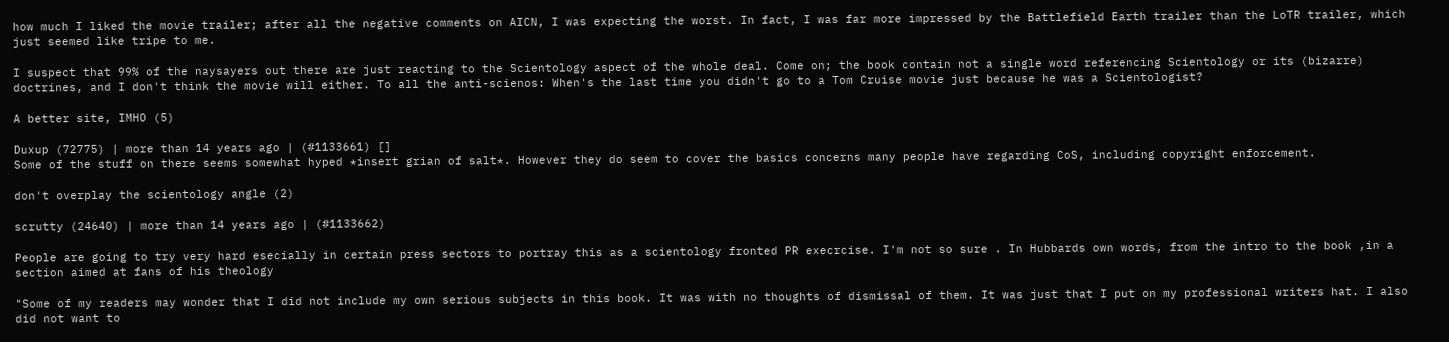how much I liked the movie trailer; after all the negative comments on AICN, I was expecting the worst. In fact, I was far more impressed by the Battlefield Earth trailer than the LoTR trailer, which just seemed like tripe to me.

I suspect that 99% of the naysayers out there are just reacting to the Scientology aspect of the whole deal. Come on; the book contain not a single word referencing Scientology or its (bizarre) doctrines, and I don't think the movie will either. To all the anti-scienos: When's the last time you didn't go to a Tom Cruise movie just because he was a Scientologist?

A better site, IMHO (5)

Duxup (72775) | more than 14 years ago | (#1133661) []
Some of the stuff on there seems somewhat hyped *insert grian of salt*. However they do seem to cover the basics concerns many people have regarding CoS, including copyright enforcement.

don't overplay the scientology angle (2)

scrutty (24640) | more than 14 years ago | (#1133662)

People are going to try very hard esecially in certain press sectors to portray this as a scientology fronted PR execrcise. I'm not so sure . In Hubbards own words, from the intro to the book ,in a section aimed at fans of his theology

"Some of my readers may wonder that I did not include my own serious subjects in this book. It was with no thoughts of dismissal of them. It was just that I put on my professional writers hat. I also did not want to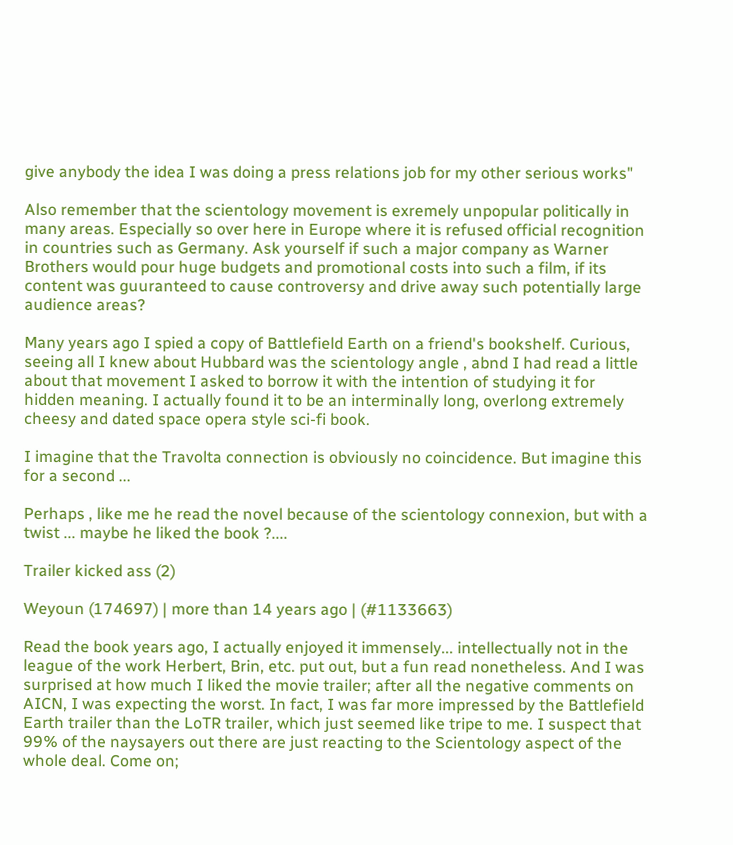give anybody the idea I was doing a press relations job for my other serious works"

Also remember that the scientology movement is exremely unpopular politically in many areas. Especially so over here in Europe where it is refused official recognition in countries such as Germany. Ask yourself if such a major company as Warner Brothers would pour huge budgets and promotional costs into such a film, if its content was guuranteed to cause controversy and drive away such potentially large audience areas?

Many years ago I spied a copy of Battlefield Earth on a friend's bookshelf. Curious, seeing all I knew about Hubbard was the scientology angle , abnd I had read a little about that movement I asked to borrow it with the intention of studying it for hidden meaning. I actually found it to be an interminally long, overlong extremely cheesy and dated space opera style sci-fi book.

I imagine that the Travolta connection is obviously no coincidence. But imagine this for a second ...

Perhaps , like me he read the novel because of the scientology connexion, but with a twist ... maybe he liked the book ?....

Trailer kicked ass (2)

Weyoun (174697) | more than 14 years ago | (#1133663)

Read the book years ago, I actually enjoyed it immensely... intellectually not in the league of the work Herbert, Brin, etc. put out, but a fun read nonetheless. And I was surprised at how much I liked the movie trailer; after all the negative comments on AICN, I was expecting the worst. In fact, I was far more impressed by the Battlefield Earth trailer than the LoTR trailer, which just seemed like tripe to me. I suspect that 99% of the naysayers out there are just reacting to the Scientology aspect of the whole deal. Come on;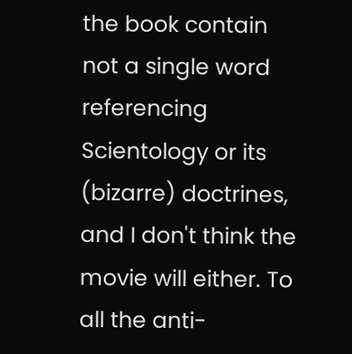the book contain not a single word referencing Scientology or its (bizarre) doctrines, and I don't think the movie will either. To all the anti-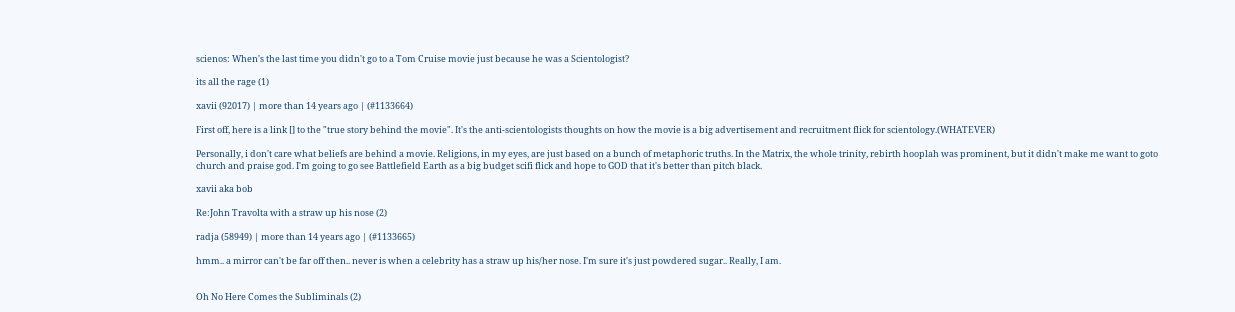scienos: When's the last time you didn't go to a Tom Cruise movie just because he was a Scientologist?

its all the rage (1)

xavii (92017) | more than 14 years ago | (#1133664)

First off, here is a link [] to the "true story behind the movie". It's the anti-scientologists thoughts on how the movie is a big advertisement and recruitment flick for scientology.(WHATEVER)

Personally, i don't care what beliefs are behind a movie. Religions, in my eyes, are just based on a bunch of metaphoric truths. In the Matrix, the whole trinity, rebirth hooplah was prominent, but it didn't make me want to goto church and praise god. I'm going to go see Battlefield Earth as a big budget scifi flick and hope to GOD that it's better than pitch black.

xavii aka bob

Re:John Travolta with a straw up his nose (2)

radja (58949) | more than 14 years ago | (#1133665)

hmm.. a mirror can't be far off then.. never is when a celebrity has a straw up his/her nose. I'm sure it's just powdered sugar.. Really, I am.


Oh No Here Comes the Subliminals (2)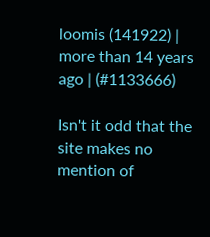loomis (141922) | more than 14 years ago | (#1133666)

Isn't it odd that the site makes no mention of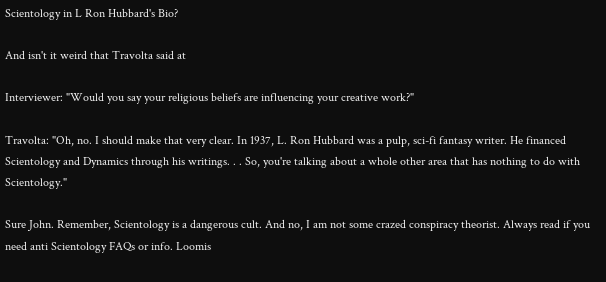Scientology in L Ron Hubbard's Bio?

And isn't it weird that Travolta said at

Interviewer: "Would you say your religious beliefs are influencing your creative work?"

Travolta: "Oh, no. I should make that very clear. In 1937, L. Ron Hubbard was a pulp, sci-fi fantasy writer. He financed Scientology and Dynamics through his writings. . . So, you're talking about a whole other area that has nothing to do with Scientology."

Sure John. Remember, Scientology is a dangerous cult. And no, I am not some crazed conspiracy theorist. Always read if you need anti Scientology FAQs or info. Loomis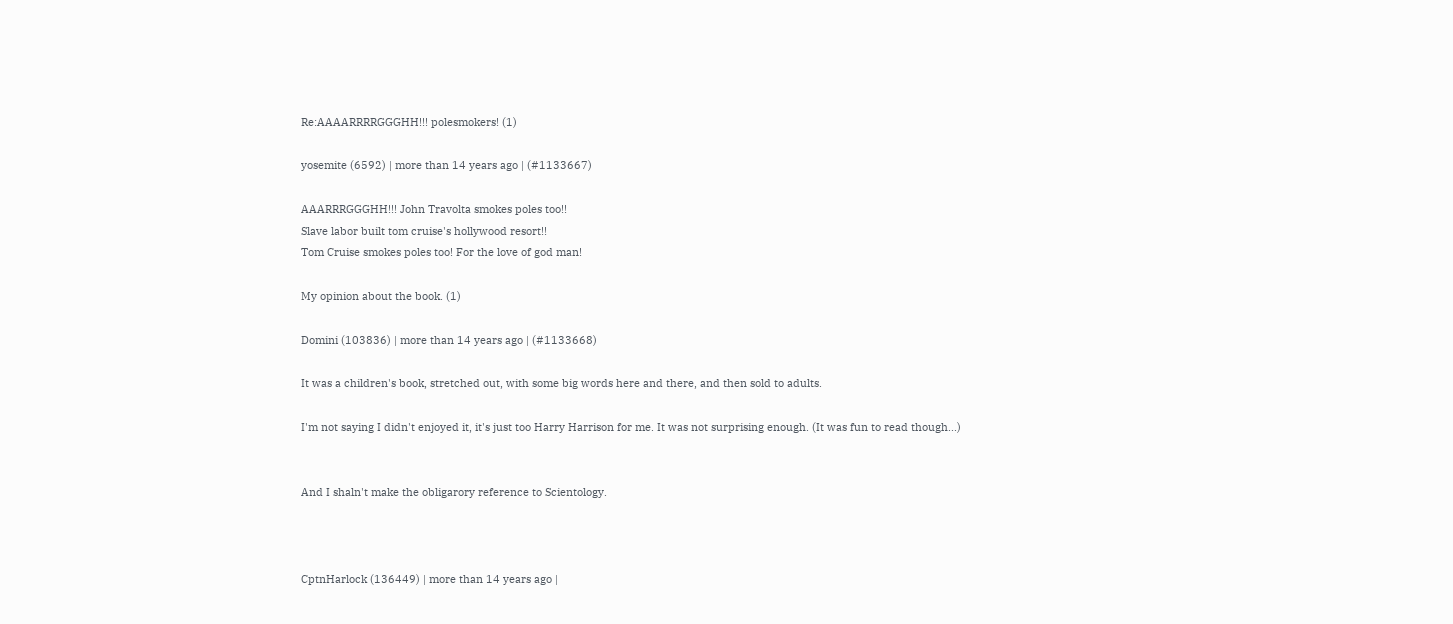Re:AAAARRRRGGGHH!!! polesmokers! (1)

yosemite (6592) | more than 14 years ago | (#1133667)

AAARRRGGGHH!!! John Travolta smokes poles too!!
Slave labor built tom cruise's hollywood resort!!
Tom Cruise smokes poles too! For the love of god man!

My opinion about the book. (1)

Domini (103836) | more than 14 years ago | (#1133668)

It was a children's book, stretched out, with some big words here and there, and then sold to adults.

I'm not saying I didn't enjoyed it, it's just too Harry Harrison for me. It was not surprising enough. (It was fun to read though...)


And I shaln't make the obligarory reference to Scientology.



CptnHarlock (136449) | more than 14 years ago |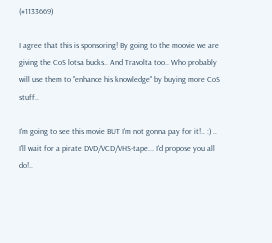(#1133669)

I agree that this is sponsoring! By going to the moovie we are giving the CoS lotsa bucks.. And Travolta too.. Who probably will use them to "enhance his knowledge" by buying more CoS stuff..

I'm going to see this movie BUT I'm not gonna pay for it!.. :) .. I'll wait for a pirate DVD/VCD/VHS-tape... I'd propose you all do!..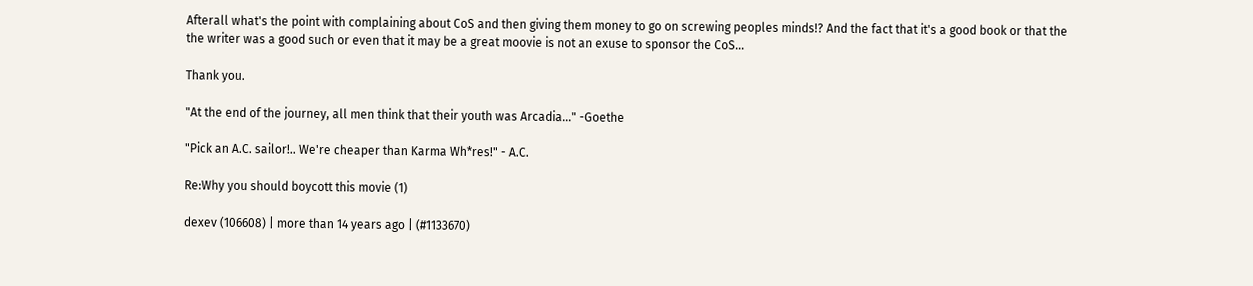Afterall what's the point with complaining about CoS and then giving them money to go on screwing peoples minds!? And the fact that it's a good book or that the the writer was a good such or even that it may be a great moovie is not an exuse to sponsor the CoS...

Thank you.

"At the end of the journey, all men think that their youth was Arcadia..." -Goethe

"Pick an A.C. sailor!.. We're cheaper than Karma Wh*res!" - A.C.

Re:Why you should boycott this movie (1)

dexev (106608) | more than 14 years ago | (#1133670)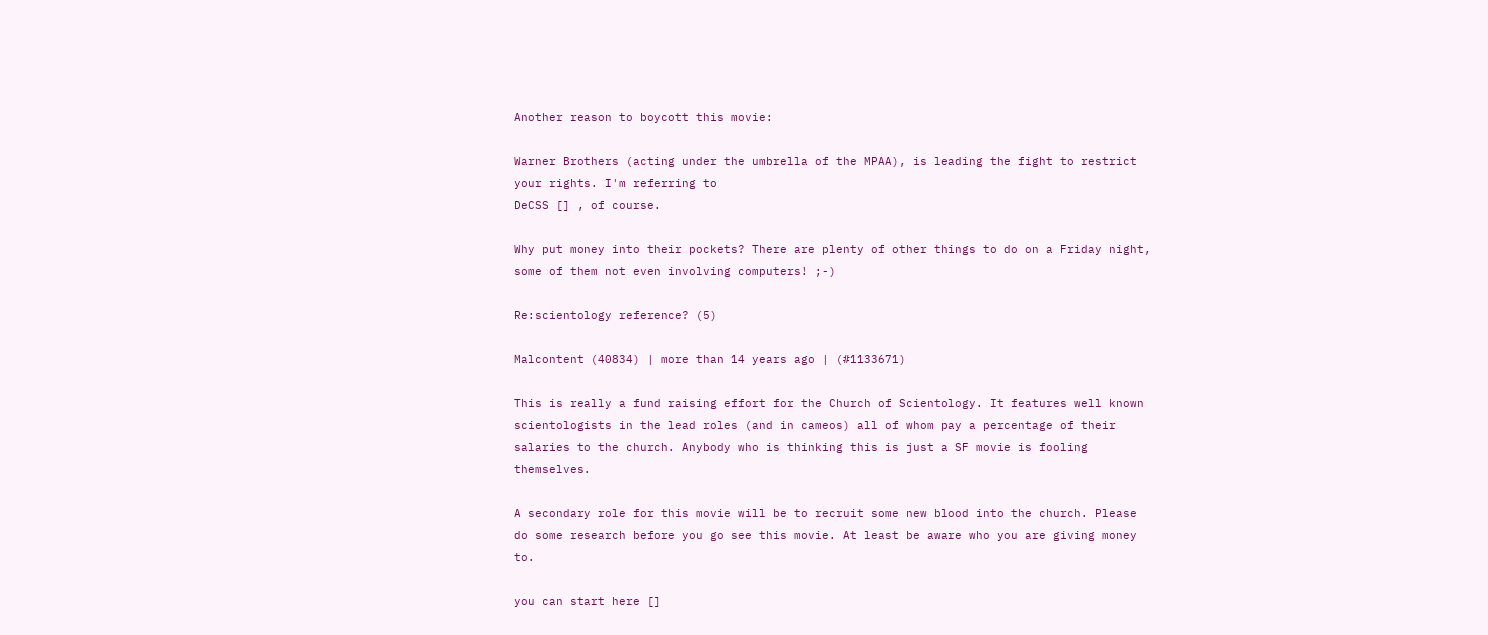Another reason to boycott this movie:

Warner Brothers (acting under the umbrella of the MPAA), is leading the fight to restrict your rights. I'm referring to
DeCSS [] , of course.

Why put money into their pockets? There are plenty of other things to do on a Friday night, some of them not even involving computers! ;-)

Re:scientology reference? (5)

Malcontent (40834) | more than 14 years ago | (#1133671)

This is really a fund raising effort for the Church of Scientology. It features well known scientologists in the lead roles (and in cameos) all of whom pay a percentage of their salaries to the church. Anybody who is thinking this is just a SF movie is fooling themselves.

A secondary role for this movie will be to recruit some new blood into the church. Please do some research before you go see this movie. At least be aware who you are giving money to.

you can start here []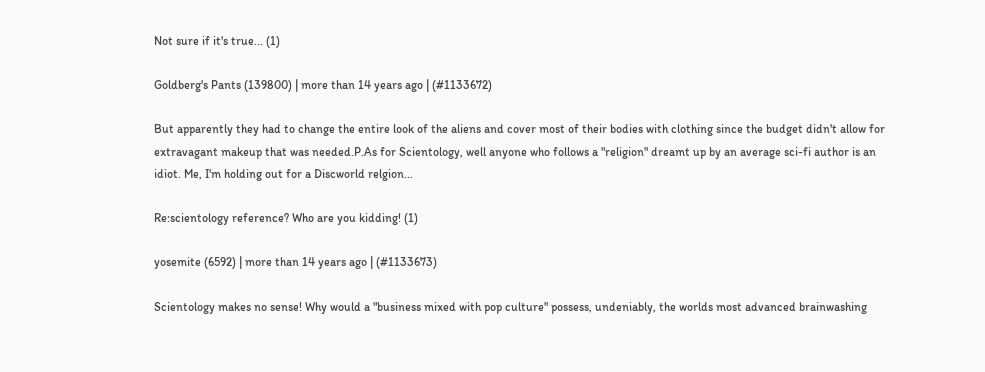Not sure if it's true... (1)

Goldberg's Pants (139800) | more than 14 years ago | (#1133672)

But apparently they had to change the entire look of the aliens and cover most of their bodies with clothing since the budget didn't allow for extravagant makeup that was needed.P.As for Scientology, well anyone who follows a "religion" dreamt up by an average sci-fi author is an idiot. Me, I'm holding out for a Discworld relgion...

Re:scientology reference? Who are you kidding! (1)

yosemite (6592) | more than 14 years ago | (#1133673)

Scientology makes no sense! Why would a "business mixed with pop culture" possess, undeniably, the worlds most advanced brainwashing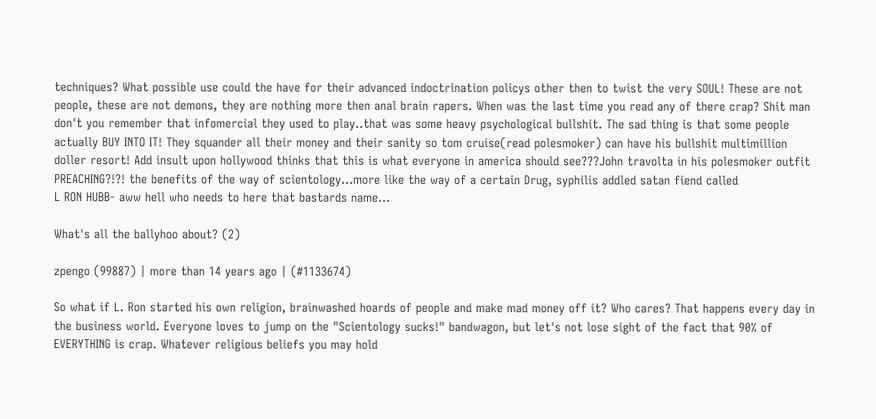techniques? What possible use could the have for their advanced indoctrination policys other then to twist the very SOUL! These are not people, these are not demons, they are nothing more then anal brain rapers. When was the last time you read any of there crap? Shit man don't you remember that infomercial they used to play..that was some heavy psychological bullshit. The sad thing is that some people actually BUY INTO IT! They squander all their money and their sanity so tom cruise(read polesmoker) can have his bullshit multimillion doller resort! Add insult upon hollywood thinks that this is what everyone in america should see???John travolta in his polesmoker outfit PREACHING?!?! the benefits of the way of scientology...more like the way of a certain Drug, syphilis addled satan fiend called
L RON HUBB- aww hell who needs to here that bastards name...

What's all the ballyhoo about? (2)

zpengo (99887) | more than 14 years ago | (#1133674)

So what if L. Ron started his own religion, brainwashed hoards of people and make mad money off it? Who cares? That happens every day in the business world. Everyone loves to jump on the "Scientology sucks!" bandwagon, but let's not lose sight of the fact that 90% of EVERYTHING is crap. Whatever religious beliefs you may hold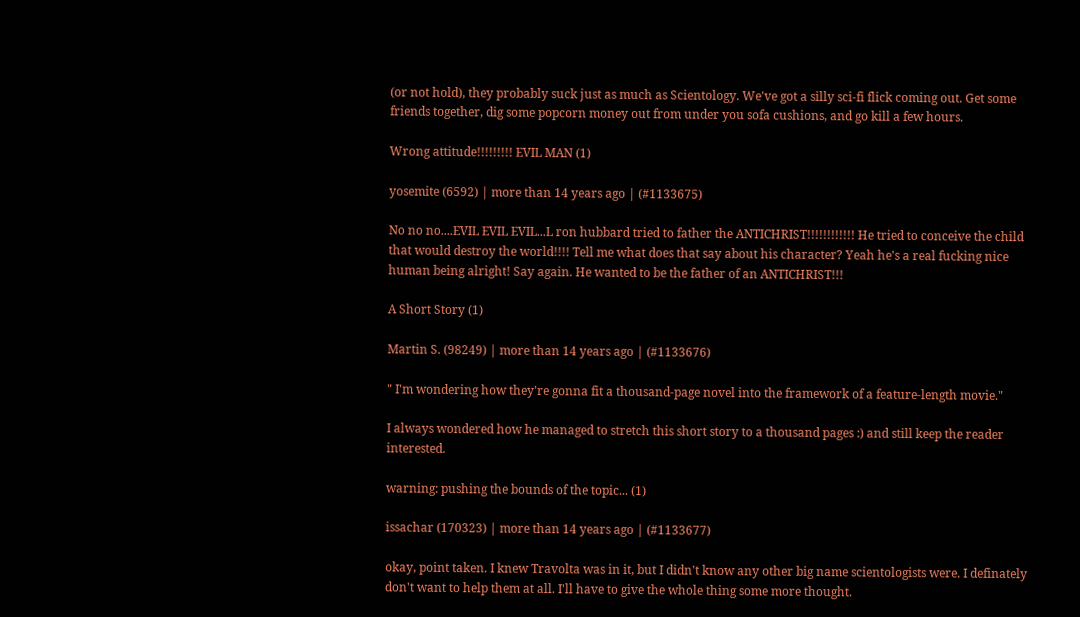(or not hold), they probably suck just as much as Scientology. We've got a silly sci-fi flick coming out. Get some friends together, dig some popcorn money out from under you sofa cushions, and go kill a few hours.

Wrong attitude!!!!!!!!! EVIL MAN (1)

yosemite (6592) | more than 14 years ago | (#1133675)

No no no....EVIL EVIL EVIL...L ron hubbard tried to father the ANTICHRIST!!!!!!!!!!!! He tried to conceive the child that would destroy the world!!!! Tell me what does that say about his character? Yeah he's a real fucking nice human being alright! Say again. He wanted to be the father of an ANTICHRIST!!!

A Short Story (1)

Martin S. (98249) | more than 14 years ago | (#1133676)

" I'm wondering how they're gonna fit a thousand-page novel into the framework of a feature-length movie."

I always wondered how he managed to stretch this short story to a thousand pages :) and still keep the reader interested.

warning: pushing the bounds of the topic... (1)

issachar (170323) | more than 14 years ago | (#1133677)

okay, point taken. I knew Travolta was in it, but I didn't know any other big name scientologists were. I definately don't want to help them at all. I'll have to give the whole thing some more thought.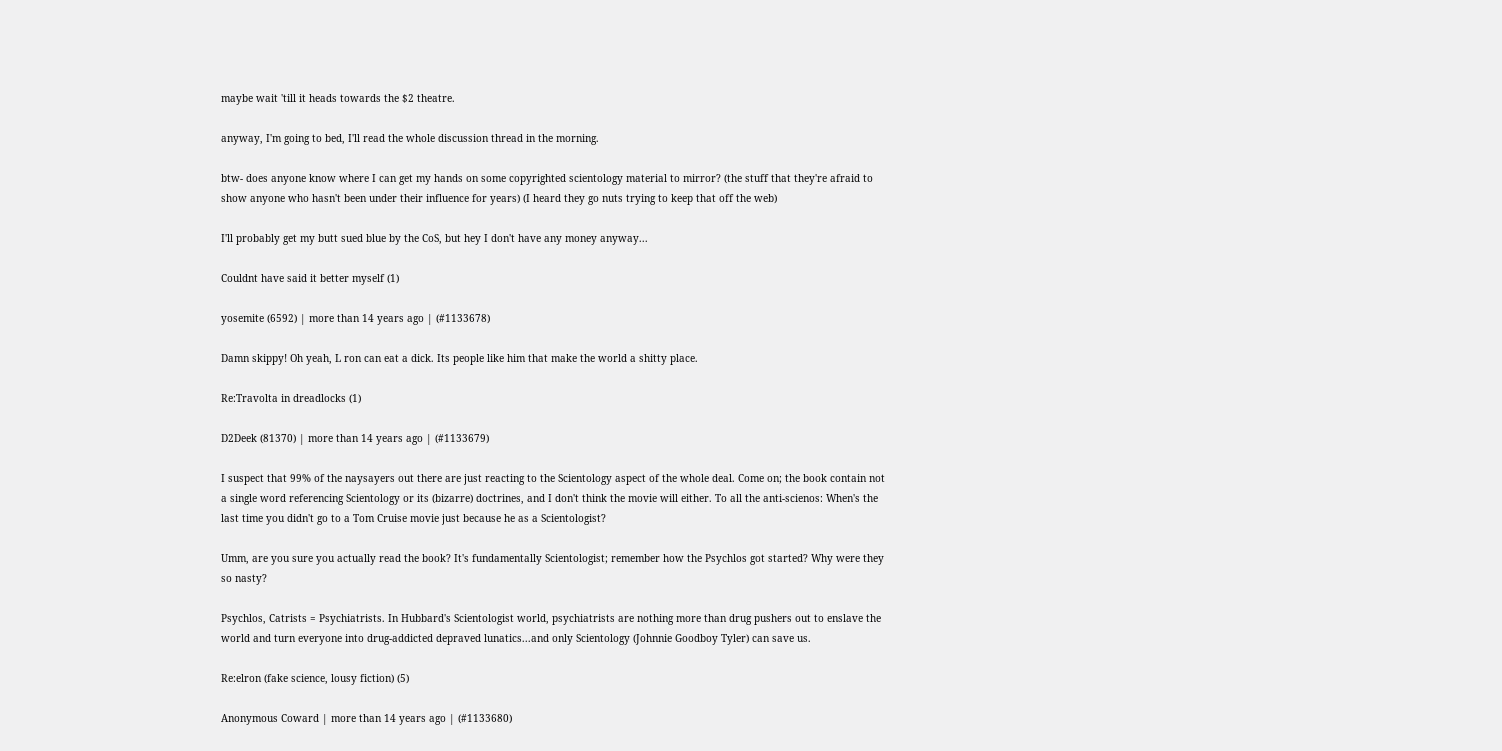maybe wait 'till it heads towards the $2 theatre.

anyway, I'm going to bed, I'll read the whole discussion thread in the morning.

btw- does anyone know where I can get my hands on some copyrighted scientology material to mirror? (the stuff that they're afraid to show anyone who hasn't been under their influence for years) (I heard they go nuts trying to keep that off the web)

I'll probably get my butt sued blue by the CoS, but hey I don't have any money anyway...

Couldnt have said it better myself (1)

yosemite (6592) | more than 14 years ago | (#1133678)

Damn skippy! Oh yeah, L ron can eat a dick. Its people like him that make the world a shitty place.

Re:Travolta in dreadlocks (1)

D2Deek (81370) | more than 14 years ago | (#1133679)

I suspect that 99% of the naysayers out there are just reacting to the Scientology aspect of the whole deal. Come on; the book contain not a single word referencing Scientology or its (bizarre) doctrines, and I don't think the movie will either. To all the anti-scienos: When's the last time you didn't go to a Tom Cruise movie just because he as a Scientologist?

Umm, are you sure you actually read the book? It's fundamentally Scientologist; remember how the Psychlos got started? Why were they so nasty?

Psychlos, Catrists = Psychiatrists. In Hubbard's Scientologist world, psychiatrists are nothing more than drug pushers out to enslave the world and turn everyone into drug-addicted depraved lunatics...and only Scientology (Johnnie Goodboy Tyler) can save us.

Re:elron (fake science, lousy fiction) (5)

Anonymous Coward | more than 14 years ago | (#1133680)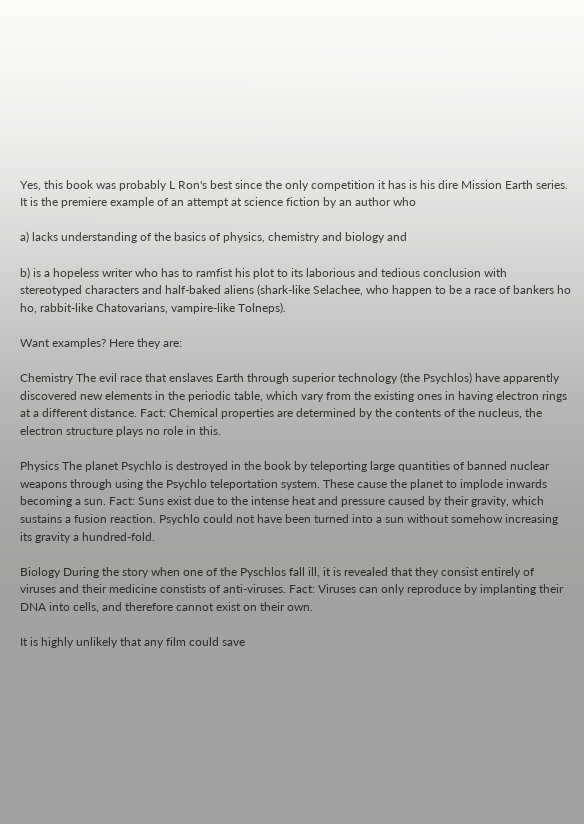Yes, this book was probably L Ron's best since the only competition it has is his dire Mission Earth series. It is the premiere example of an attempt at science fiction by an author who

a) lacks understanding of the basics of physics, chemistry and biology and

b) is a hopeless writer who has to ramfist his plot to its laborious and tedious conclusion with stereotyped characters and half-baked aliens (shark-like Selachee, who happen to be a race of bankers ho ho, rabbit-like Chatovarians, vampire-like Tolneps).

Want examples? Here they are:

Chemistry The evil race that enslaves Earth through superior technology (the Psychlos) have apparently discovered new elements in the periodic table, which vary from the existing ones in having electron rings at a different distance. Fact: Chemical properties are determined by the contents of the nucleus, the electron structure plays no role in this.

Physics The planet Psychlo is destroyed in the book by teleporting large quantities of banned nuclear weapons through using the Psychlo teleportation system. These cause the planet to implode inwards becoming a sun. Fact: Suns exist due to the intense heat and pressure caused by their gravity, which sustains a fusion reaction. Psychlo could not have been turned into a sun without somehow increasing its gravity a hundred-fold.

Biology During the story when one of the Pyschlos fall ill, it is revealed that they consist entirely of viruses and their medicine constists of anti-viruses. Fact: Viruses can only reproduce by implanting their DNA into cells, and therefore cannot exist on their own.

It is highly unlikely that any film could save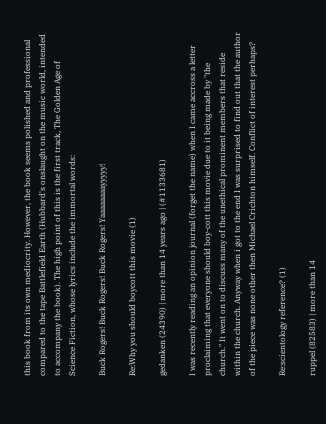this book from its own mediocrity. However, the book seems polished and professional compared to the tape Battlefield Earth (Hubbard's onslaught on the music world, intended to accompany the book). The high point of this is the first track, The Golden Age of Science Fiction, whose lyrics include the immortal words:

Buck Rogers! Buck Rogers! Buck Rogers! Yaaaaaaaayyyyy!

Re:Why you should boycott this movie (1)

gedanken (24390) | more than 14 years ago | (#1133681)

I was recently reading an opinion journal (forget the name) when I came accross a letter proclaiming that everyone should boy-cott this movie due to it being made by "the church." It went on to discuss many of the unethical prominent members that reside within the church. Anyway when i got to the end I was surprised to find out that the author of the piece was none other then Michael Crichton himself. Conflict of interest perhaps?

Re:scientology reference? (1)

ruppel (82583) | more than 14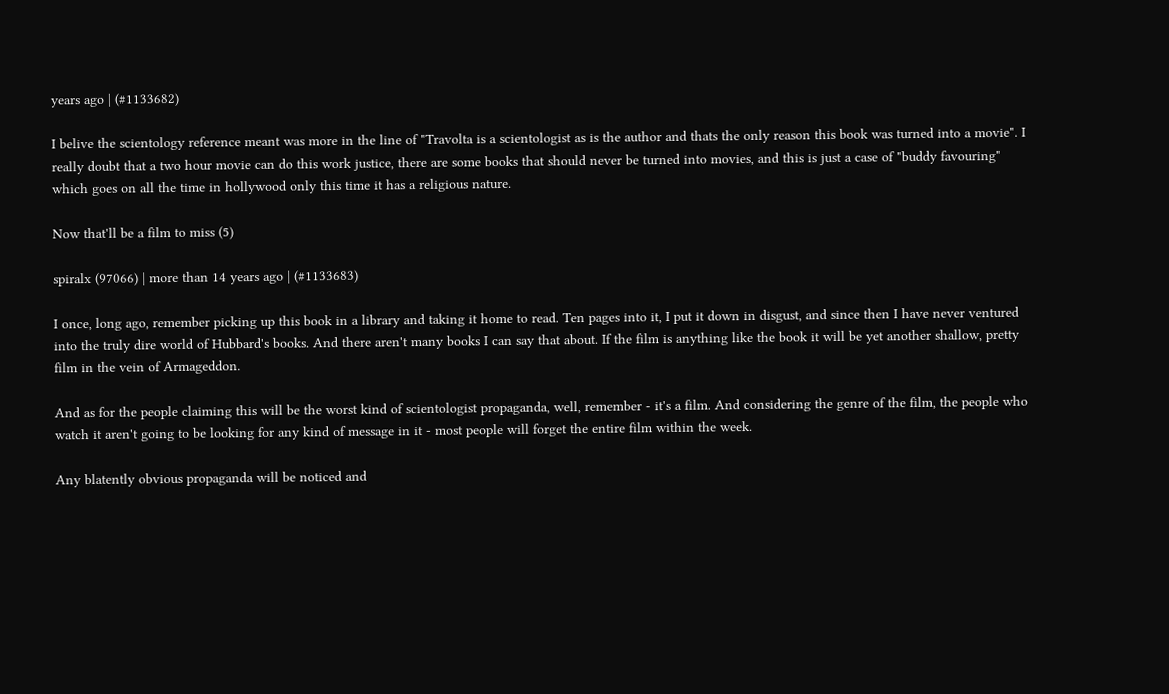years ago | (#1133682)

I belive the scientology reference meant was more in the line of "Travolta is a scientologist as is the author and thats the only reason this book was turned into a movie". I really doubt that a two hour movie can do this work justice, there are some books that should never be turned into movies, and this is just a case of "buddy favouring" which goes on all the time in hollywood only this time it has a religious nature.

Now that'll be a film to miss (5)

spiralx (97066) | more than 14 years ago | (#1133683)

I once, long ago, remember picking up this book in a library and taking it home to read. Ten pages into it, I put it down in disgust, and since then I have never ventured into the truly dire world of Hubbard's books. And there aren't many books I can say that about. If the film is anything like the book it will be yet another shallow, pretty film in the vein of Armageddon.

And as for the people claiming this will be the worst kind of scientologist propaganda, well, remember - it's a film. And considering the genre of the film, the people who watch it aren't going to be looking for any kind of message in it - most people will forget the entire film within the week.

Any blatently obvious propaganda will be noticed and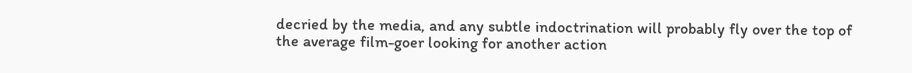decried by the media, and any subtle indoctrination will probably fly over the top of the average film-goer looking for another action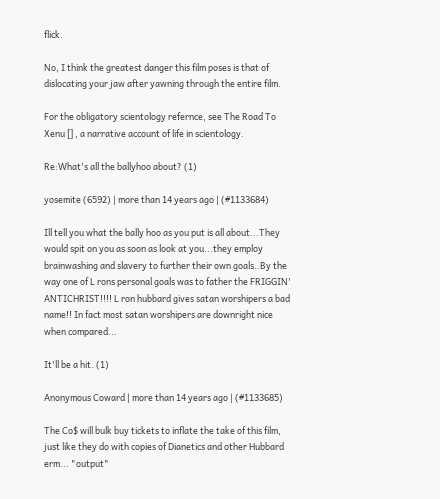flick.

No, I think the greatest danger this film poses is that of dislocating your jaw after yawning through the entire film.

For the obligatory scientology refernce, see The Road To Xenu [] , a narrative account of life in scientology.

Re:What's all the ballyhoo about? (1)

yosemite (6592) | more than 14 years ago | (#1133684)

Ill tell you what the bally hoo as you put is all about...They would spit on you as soon as look at you...they employ brainwashing and slavery to further their own goals..By the way one of L rons personal goals was to father the FRIGGIN' ANTICHRIST!!!! L ron hubbard gives satan worshipers a bad name!! In fact most satan worshipers are downright nice when compared...

It'll be a hit. (1)

Anonymous Coward | more than 14 years ago | (#1133685)

The Co$ will bulk buy tickets to inflate the take of this film, just like they do with copies of Dianetics and other Hubbard erm... "output"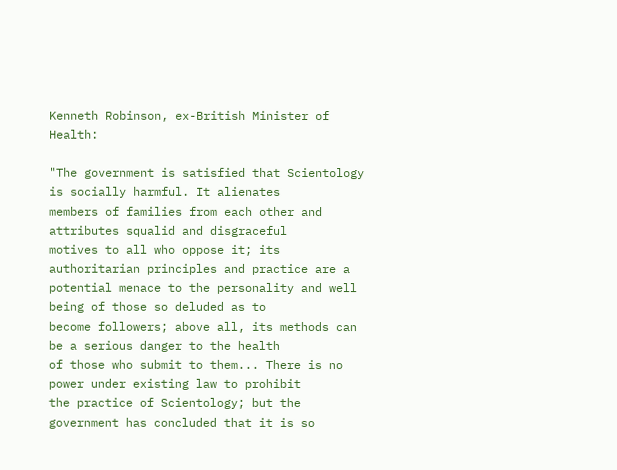Kenneth Robinson, ex-British Minister of Health:

"The government is satisfied that Scientology is socially harmful. It alienates
members of families from each other and attributes squalid and disgraceful
motives to all who oppose it; its authoritarian principles and practice are a
potential menace to the personality and well being of those so deluded as to
become followers; above all, its methods can be a serious danger to the health
of those who submit to them... There is no power under existing law to prohibit
the practice of Scientology; but the government has concluded that it is so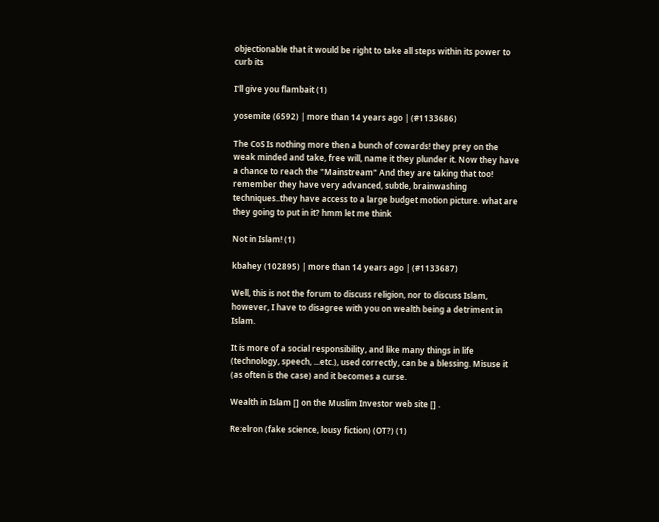objectionable that it would be right to take all steps within its power to curb its

I'll give you flambait (1)

yosemite (6592) | more than 14 years ago | (#1133686)

The CoS Is nothing more then a bunch of cowards! they prey on the weak minded and take, free will, name it they plunder it. Now they have a chance to reach the "Mainstream" And they are taking that too! remember they have very advanced, subtle, brainwashing techniques..they have access to a large budget motion picture. what are they going to put in it? hmm let me think

Not in Islam! (1)

kbahey (102895) | more than 14 years ago | (#1133687)

Well, this is not the forum to discuss religion, nor to discuss Islam, however, I have to disagree with you on wealth being a detriment in Islam.

It is more of a social responsibility, and like many things in life (technology, speech, ...etc.), used correctly, can be a blessing. Misuse it (as often is the case) and it becomes a curse.

Wealth in Islam [] on the Muslim Investor web site [] .

Re:elron (fake science, lousy fiction) (OT?) (1)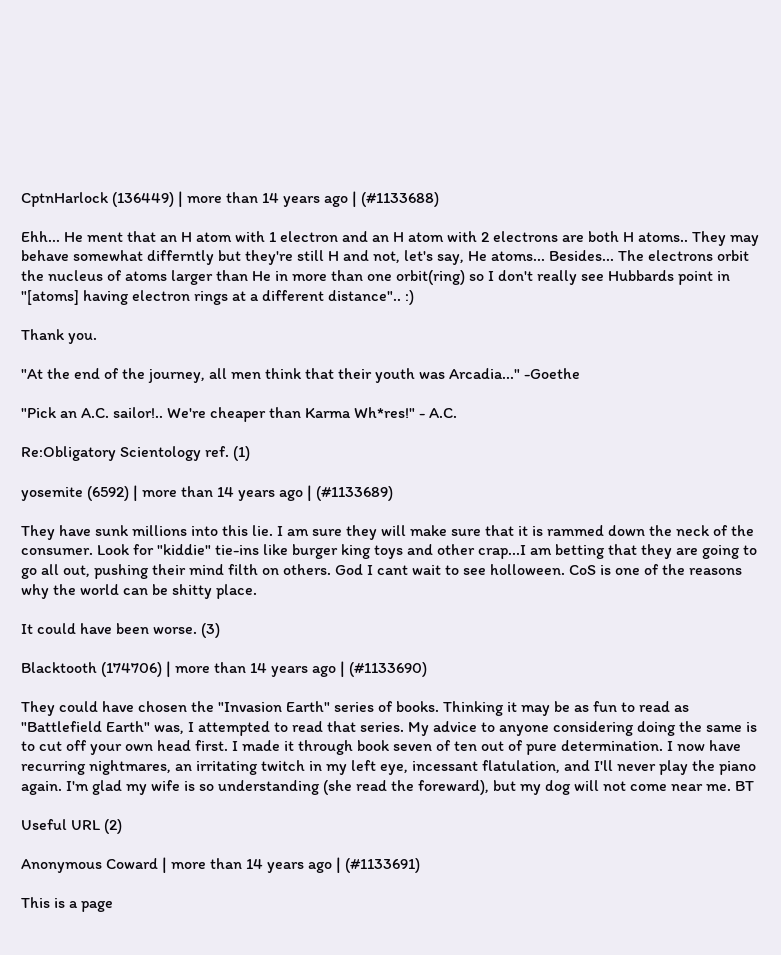CptnHarlock (136449) | more than 14 years ago | (#1133688)

Ehh... He ment that an H atom with 1 electron and an H atom with 2 electrons are both H atoms.. They may behave somewhat differntly but they're still H and not, let's say, He atoms... Besides... The electrons orbit the nucleus of atoms larger than He in more than one orbit(ring) so I don't really see Hubbards point in "[atoms] having electron rings at a different distance".. :)

Thank you.

"At the end of the journey, all men think that their youth was Arcadia..." -Goethe

"Pick an A.C. sailor!.. We're cheaper than Karma Wh*res!" - A.C.

Re:Obligatory Scientology ref. (1)

yosemite (6592) | more than 14 years ago | (#1133689)

They have sunk millions into this lie. I am sure they will make sure that it is rammed down the neck of the consumer. Look for "kiddie" tie-ins like burger king toys and other crap...I am betting that they are going to go all out, pushing their mind filth on others. God I cant wait to see holloween. CoS is one of the reasons why the world can be shitty place.

It could have been worse. (3)

Blacktooth (174706) | more than 14 years ago | (#1133690)

They could have chosen the "Invasion Earth" series of books. Thinking it may be as fun to read as "Battlefield Earth" was, I attempted to read that series. My advice to anyone considering doing the same is to cut off your own head first. I made it through book seven of ten out of pure determination. I now have recurring nightmares, an irritating twitch in my left eye, incessant flatulation, and I'll never play the piano again. I'm glad my wife is so understanding (she read the foreward), but my dog will not come near me. BT

Useful URL (2)

Anonymous Coward | more than 14 years ago | (#1133691)

This is a page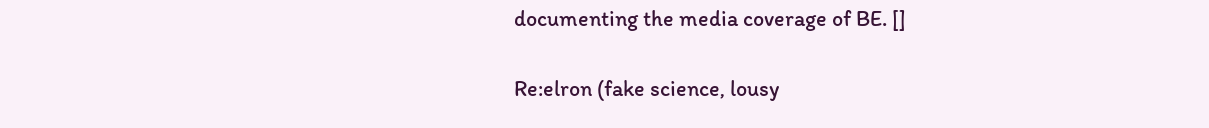documenting the media coverage of BE. []

Re:elron (fake science, lousy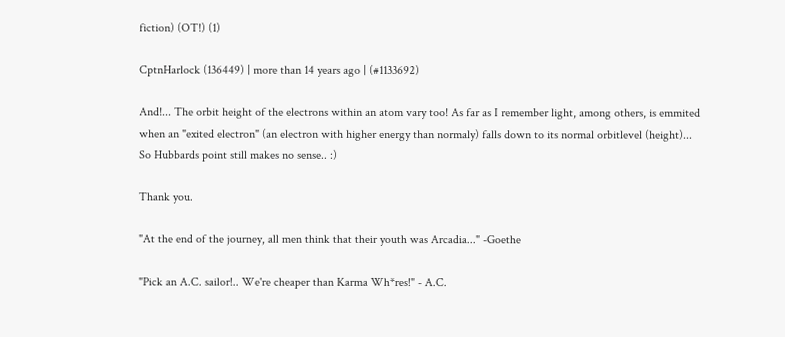fiction) (OT!) (1)

CptnHarlock (136449) | more than 14 years ago | (#1133692)

And!... The orbit height of the electrons within an atom vary too! As far as I remember light, among others, is emmited when an "exited electron" (an electron with higher energy than normaly) falls down to its normal orbitlevel (height)... So Hubbards point still makes no sense.. :)

Thank you.

"At the end of the journey, all men think that their youth was Arcadia..." -Goethe

"Pick an A.C. sailor!.. We're cheaper than Karma Wh*res!" - A.C.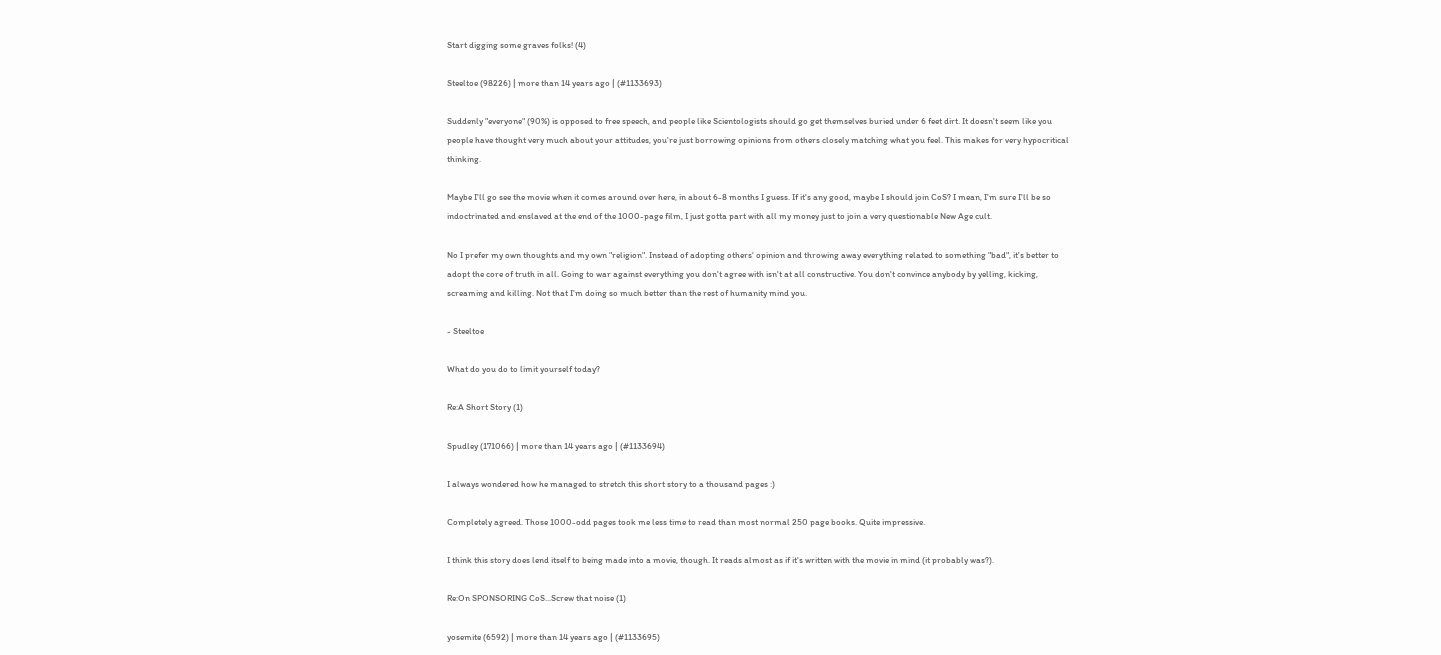Start digging some graves folks! (4)

Steeltoe (98226) | more than 14 years ago | (#1133693)

Suddenly "everyone" (90%) is opposed to free speech, and people like Scientologists should go get themselves buried under 6 feet dirt. It doesn't seem like you people have thought very much about your attitudes, you're just borrowing opinions from others closely matching what you feel. This makes for very hypocritical thinking.

Maybe I'll go see the movie when it comes around over here, in about 6-8 months I guess. If it's any good, maybe I should join CoS? I mean, I'm sure I'll be so indoctrinated and enslaved at the end of the 1000-page film, I just gotta part with all my money just to join a very questionable New Age cult.

No I prefer my own thoughts and my own "religion". Instead of adopting others' opinion and throwing away everything related to something "bad", it's better to adopt the core of truth in all. Going to war against everything you don't agree with isn't at all constructive. You don't convince anybody by yelling, kicking, screaming and killing. Not that I'm doing so much better than the rest of humanity mind you.

- Steeltoe

What do you do to limit yourself today?

Re:A Short Story (1)

Spudley (171066) | more than 14 years ago | (#1133694)

I always wondered how he managed to stretch this short story to a thousand pages :)

Completely agreed. Those 1000-odd pages took me less time to read than most normal 250 page books. Quite impressive.

I think this story does lend itself to being made into a movie, though. It reads almost as if it's written with the movie in mind (it probably was?).

Re:On SPONSORING CoS...Screw that noise (1)

yosemite (6592) | more than 14 years ago | (#1133695)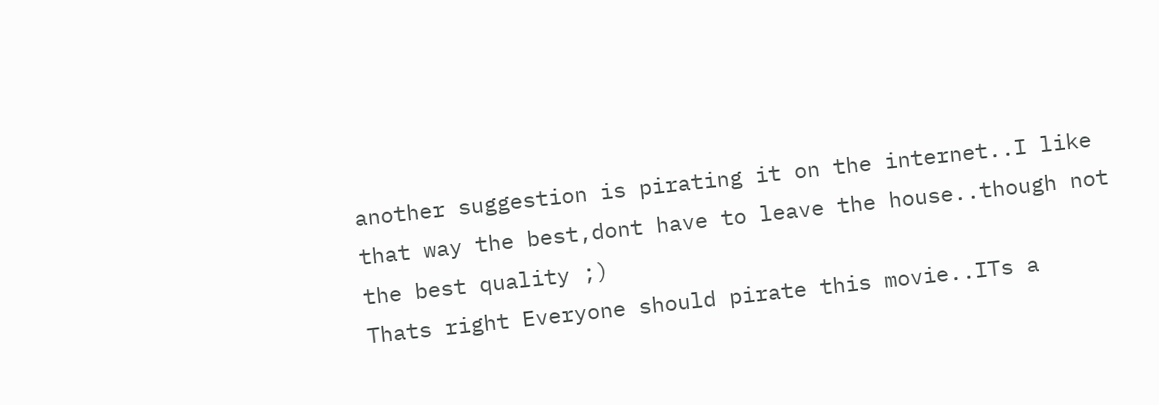another suggestion is pirating it on the internet..I like that way the best,dont have to leave the house..though not the best quality ;)
Thats right Everyone should pirate this movie..ITs a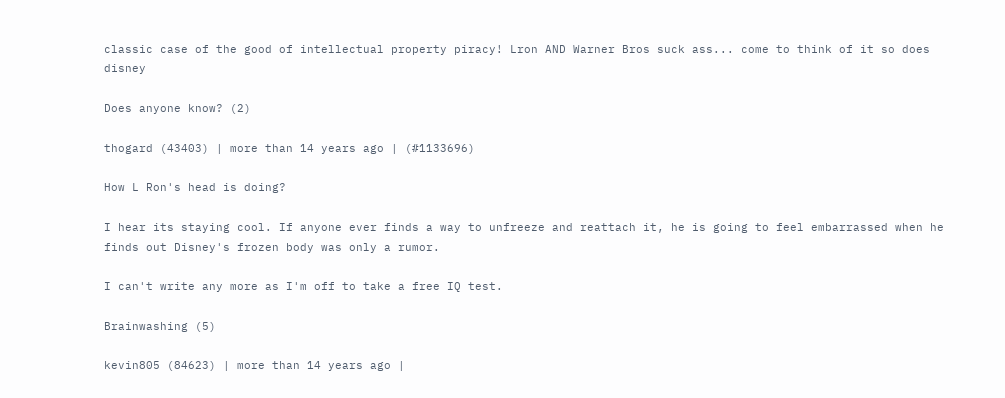classic case of the good of intellectual property piracy! Lron AND Warner Bros suck ass... come to think of it so does disney

Does anyone know? (2)

thogard (43403) | more than 14 years ago | (#1133696)

How L Ron's head is doing?

I hear its staying cool. If anyone ever finds a way to unfreeze and reattach it, he is going to feel embarrassed when he finds out Disney's frozen body was only a rumor.

I can't write any more as I'm off to take a free IQ test.

Brainwashing (5)

kevin805 (84623) | more than 14 years ago |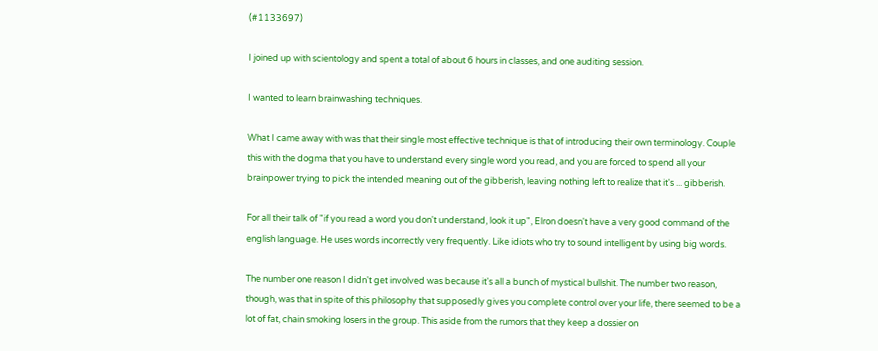(#1133697)

I joined up with scientology and spent a total of about 6 hours in classes, and one auditing session.

I wanted to learn brainwashing techniques.

What I came away with was that their single most effective technique is that of introducing their own terminology. Couple this with the dogma that you have to understand every single word you read, and you are forced to spend all your brainpower trying to pick the intended meaning out of the gibberish, leaving nothing left to realize that it's ... gibberish.

For all their talk of "if you read a word you don't understand, look it up", Elron doesn't have a very good command of the english language. He uses words incorrectly very frequently. Like idiots who try to sound intelligent by using big words.

The number one reason I didn't get involved was because it's all a bunch of mystical bullshit. The number two reason, though, was that in spite of this philosophy that supposedly gives you complete control over your life, there seemed to be a lot of fat, chain smoking losers in the group. This aside from the rumors that they keep a dossier on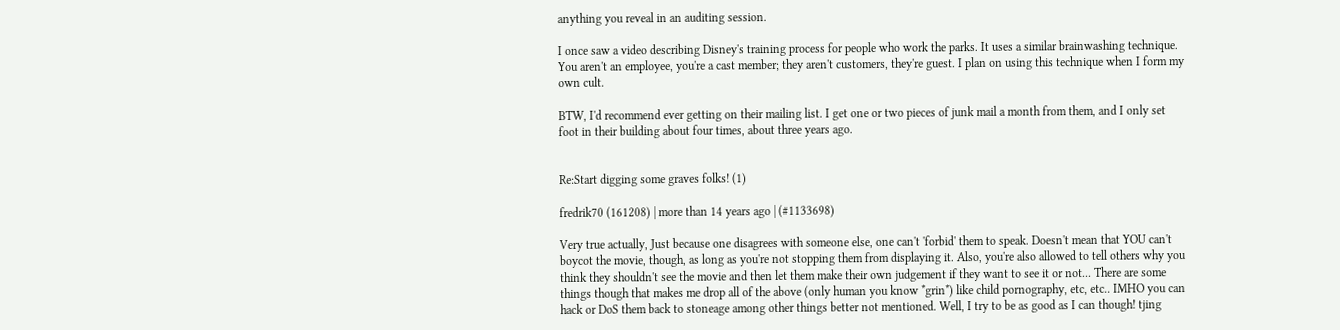anything you reveal in an auditing session.

I once saw a video describing Disney's training process for people who work the parks. It uses a similar brainwashing technique. You aren't an employee, you're a cast member; they aren't customers, they're guest. I plan on using this technique when I form my own cult.

BTW, I'd recommend ever getting on their mailing list. I get one or two pieces of junk mail a month from them, and I only set foot in their building about four times, about three years ago.


Re:Start digging some graves folks! (1)

fredrik70 (161208) | more than 14 years ago | (#1133698)

Very true actually, Just because one disagrees with someone else, one can't 'forbid' them to speak. Doesn't mean that YOU can't boycot the movie, though, as long as you're not stopping them from displaying it. Also, you're also allowed to tell others why you think they shouldn't see the movie and then let them make their own judgement if they want to see it or not... There are some things though that makes me drop all of the above (only human you know *grin*) like child pornography, etc, etc.. IMHO you can hack or DoS them back to stoneage among other things better not mentioned. Well, I try to be as good as I can though! tjing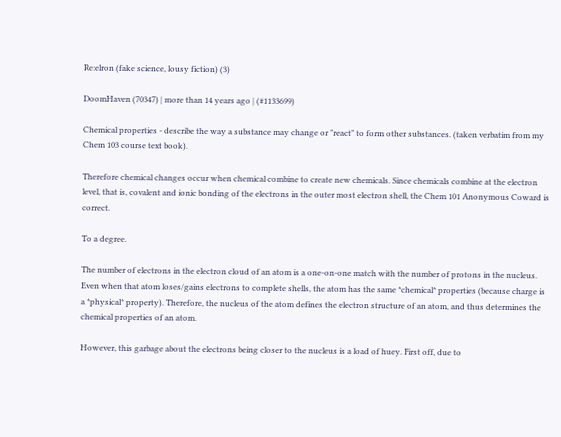Re:elron (fake science, lousy fiction) (3)

DoomHaven (70347) | more than 14 years ago | (#1133699)

Chemical properties - describe the way a substance may change or "react" to form other substances. (taken verbatim from my Chem 103 course text book).

Therefore chemical changes occur when chemical combine to create new chemicals. Since chemicals combine at the electron level, that is, covalent and ionic bonding of the electrons in the outer most electron shell, the Chem 101 Anonymous Coward is correct.

To a degree.

The number of electrons in the electron cloud of an atom is a one-on-one match with the number of protons in the nucleus. Even when that atom loses/gains electrons to complete shells, the atom has the same *chemical* properties (because charge is a *physical* property). Therefore, the nucleus of the atom defines the electron structure of an atom, and thus determines the chemical properties of an atom.

However, this garbage about the electrons being closer to the nucleus is a load of huey. First off, due to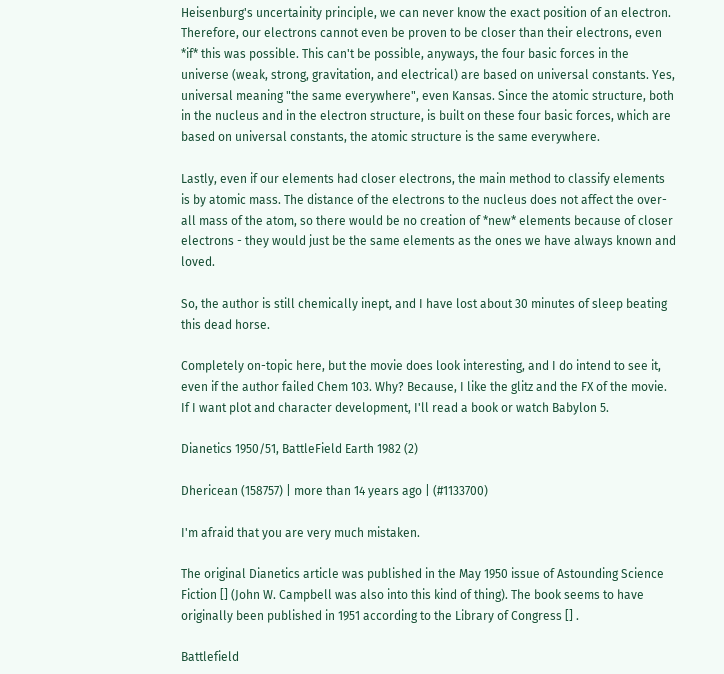Heisenburg's uncertainity principle, we can never know the exact position of an electron. Therefore, our electrons cannot even be proven to be closer than their electrons, even *if* this was possible. This can't be possible, anyways, the four basic forces in the universe (weak, strong, gravitation, and electrical) are based on universal constants. Yes, universal meaning "the same everywhere", even Kansas. Since the atomic structure, both in the nucleus and in the electron structure, is built on these four basic forces, which are based on universal constants, the atomic structure is the same everywhere.

Lastly, even if our elements had closer electrons, the main method to classify elements is by atomic mass. The distance of the electrons to the nucleus does not affect the over-all mass of the atom, so there would be no creation of *new* elements because of closer electrons - they would just be the same elements as the ones we have always known and loved.

So, the author is still chemically inept, and I have lost about 30 minutes of sleep beating this dead horse.

Completely on-topic here, but the movie does look interesting, and I do intend to see it, even if the author failed Chem 103. Why? Because, I like the glitz and the FX of the movie. If I want plot and character development, I'll read a book or watch Babylon 5.

Dianetics 1950/51, BattleField Earth 1982 (2)

Dhericean (158757) | more than 14 years ago | (#1133700)

I'm afraid that you are very much mistaken.

The original Dianetics article was published in the May 1950 issue of Astounding Science Fiction [] (John W. Campbell was also into this kind of thing). The book seems to have originally been published in 1951 according to the Library of Congress [] .

Battlefield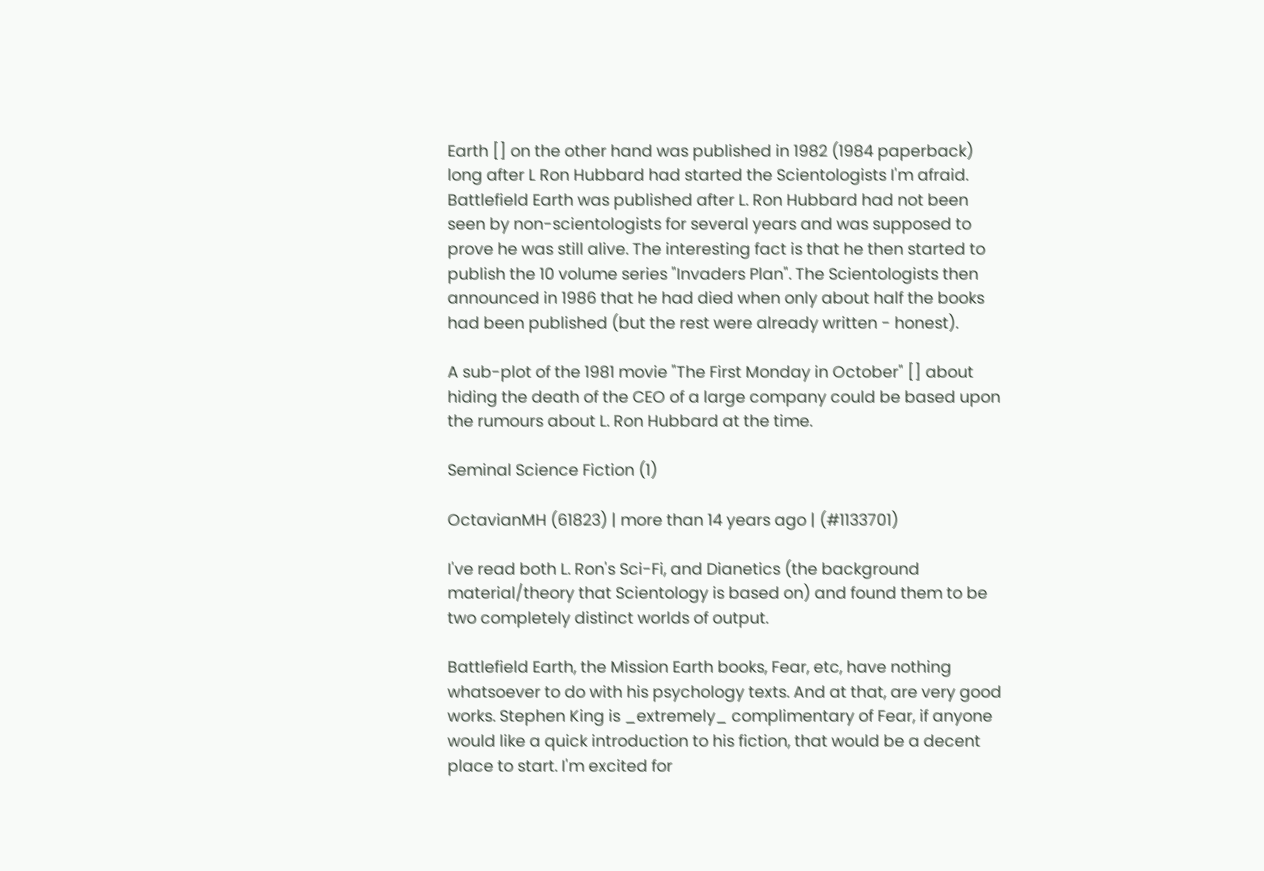Earth [] on the other hand was published in 1982 (1984 paperback) long after L Ron Hubbard had started the Scientologists I'm afraid. Battlefield Earth was published after L. Ron Hubbard had not been seen by non-scientologists for several years and was supposed to prove he was still alive. The interesting fact is that he then started to publish the 10 volume series "Invaders Plan". The Scientologists then announced in 1986 that he had died when only about half the books had been published (but the rest were already written - honest).

A sub-plot of the 1981 movie "The First Monday in October" [] about hiding the death of the CEO of a large company could be based upon the rumours about L. Ron Hubbard at the time.

Seminal Science Fiction (1)

OctavianMH (61823) | more than 14 years ago | (#1133701)

I've read both L. Ron's Sci-Fi, and Dianetics (the background material/theory that Scientology is based on) and found them to be two completely distinct worlds of output.

Battlefield Earth, the Mission Earth books, Fear, etc, have nothing whatsoever to do with his psychology texts. And at that, are very good works. Stephen King is _extremely_ complimentary of Fear, if anyone would like a quick introduction to his fiction, that would be a decent place to start. I'm excited for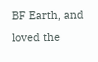BF Earth, and loved the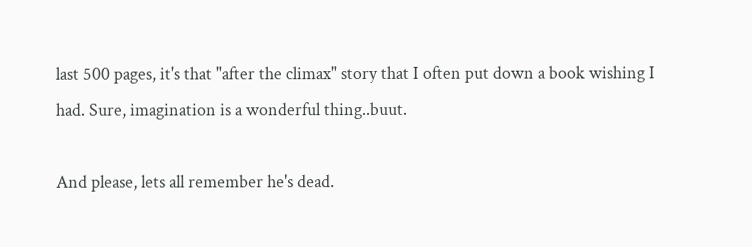last 500 pages, it's that "after the climax" story that I often put down a book wishing I had. Sure, imagination is a wonderful thing..buut.

And please, lets all remember he's dead.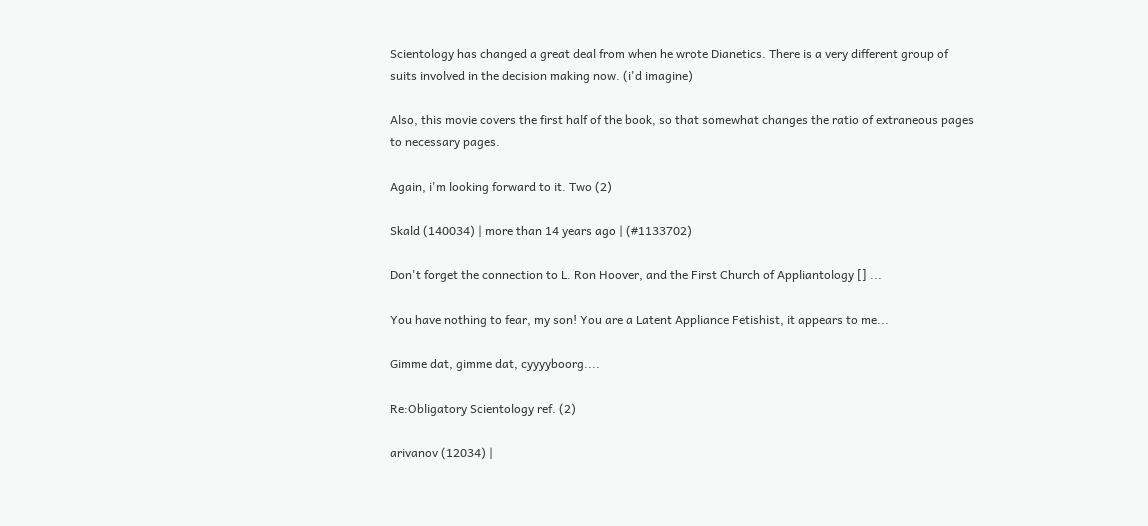Scientology has changed a great deal from when he wrote Dianetics. There is a very different group of suits involved in the decision making now. (i'd imagine)

Also, this movie covers the first half of the book, so that somewhat changes the ratio of extraneous pages to necessary pages.

Again, i'm looking forward to it. Two (2)

Skald (140034) | more than 14 years ago | (#1133702)

Don't forget the connection to L. Ron Hoover, and the First Church of Appliantology [] ...

You have nothing to fear, my son! You are a Latent Appliance Fetishist, it appears to me...

Gimme dat, gimme dat, cyyyyboorg....

Re:Obligatory Scientology ref. (2)

arivanov (12034) |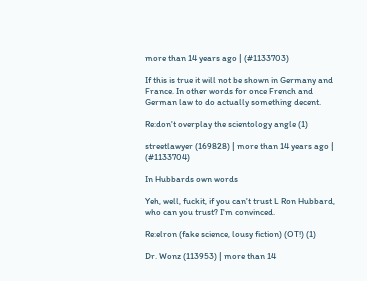more than 14 years ago | (#1133703)

If this is true it will not be shown in Germany and France. In other words for once French and German law to do actually something decent.

Re:don't overplay the scientology angle (1)

streetlawyer (169828) | more than 14 years ago | (#1133704)

In Hubbards own words

Yeh, well, fuckit, if you can't trust L Ron Hubbard, who can you trust? I'm convinced.

Re:elron (fake science, lousy fiction) (OT!) (1)

Dr. Wonz (113953) | more than 14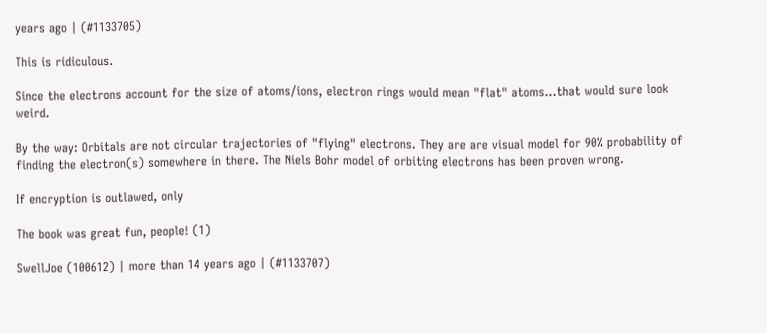years ago | (#1133705)

This is ridiculous.

Since the electrons account for the size of atoms/ions, electron rings would mean "flat" atoms...that would sure look weird.

By the way: Orbitals are not circular trajectories of "flying" electrons. They are are visual model for 90% probability of finding the electron(s) somewhere in there. The Niels Bohr model of orbiting electrons has been proven wrong.

If encryption is outlawed, only

The book was great fun, people! (1)

SwellJoe (100612) | more than 14 years ago | (#1133707)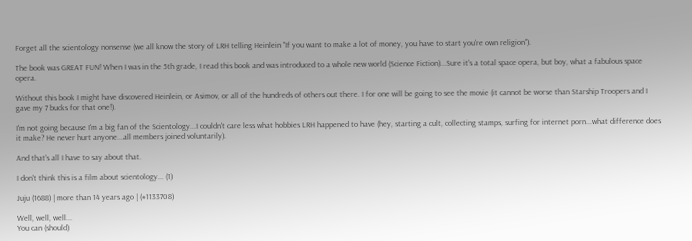Forget all the scientology nonsense (we all know the story of LRH telling Heinlein "If you want to make a lot of money, you have to start you're own religion").

The book was GREAT FUN! When I was in the 5th grade, I read this book and was introduced to a whole new world (Science Fiction)...Sure it's a total space opera, but boy, what a fabulous space opera.

Without this book I might have discovered Heinlein, or Asimov, or all of the hundreds of others out there. I for one will be going to see the movie (it cannot be worse than Starship Troopers and I gave my 7 bucks for that one!).

I'm not going because I'm a big fan of the Scientology...I couldn't care less what hobbies LRH happened to have (hey, starting a cult, collecting stamps, surfing for internet porn...what difference does it make? He never hurt anyone...all members joined voluntarily).

And that's all I have to say about that.

I don't think this is a film about scientology... (1)

Juju (1688) | more than 14 years ago | (#1133708)

Well, well, well...
You can (should)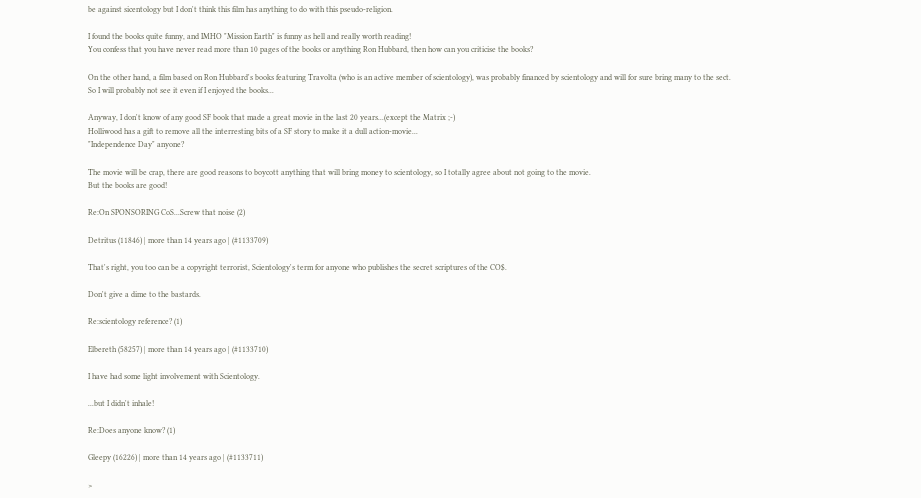be against sicentology but I don't think this film has anything to do with this pseudo-religion.

I found the books quite funny, and IMHO "Mission Earth" is funny as hell and really worth reading!
You confess that you have never read more than 10 pages of the books or anything Ron Hubbard, then how can you criticise the books?

On the other hand, a film based on Ron Hubbard's books featuring Travolta (who is an active member of scientology), was probably financed by scientology and will for sure bring many to the sect.
So I will probably not see it even if I enjoyed the books...

Anyway, I don't know of any good SF book that made a great movie in the last 20 years...(except the Matrix ;-)
Holliwood has a gift to remove all the interresting bits of a SF story to make it a dull action-movie...
"Independence Day" anyone?

The movie will be crap, there are good reasons to boycott anything that will bring money to scientology, so I totally agree about not going to the movie.
But the books are good!

Re:On SPONSORING CoS...Screw that noise (2)

Detritus (11846) | more than 14 years ago | (#1133709)

That's right, you too can be a copyright terrorist, Scientology's term for anyone who publishes the secret scriptures of the CO$.

Don't give a dime to the bastards.

Re:scientology reference? (1)

Elbereth (58257) | more than 14 years ago | (#1133710)

I have had some light involvement with Scientology.

...but I didn't inhale!

Re:Does anyone know? (1)

Gleepy (16226) | more than 14 years ago | (#1133711)

>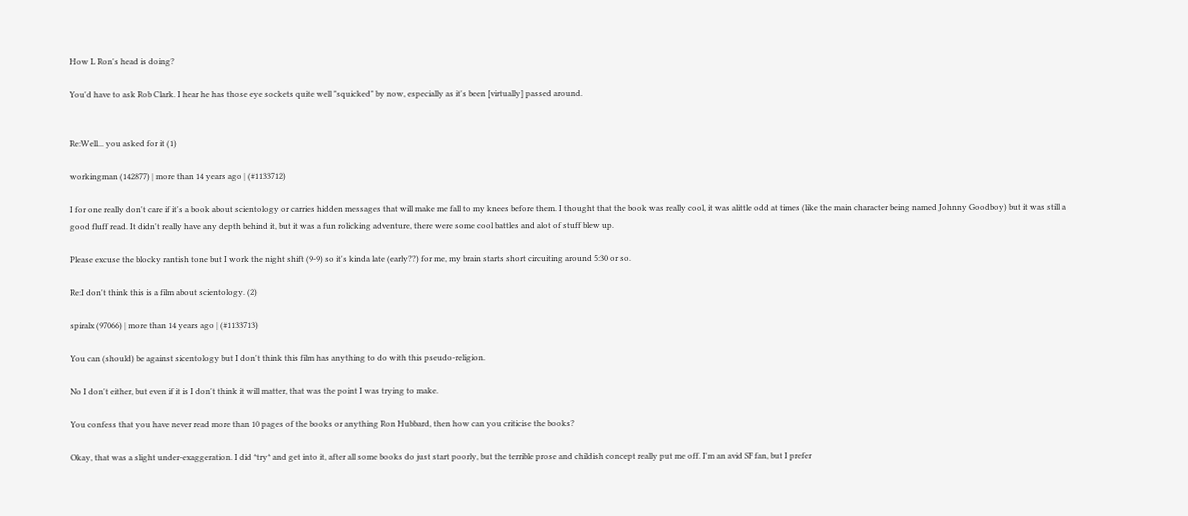How L Ron's head is doing?

You'd have to ask Rob Clark. I hear he has those eye sockets quite well "squicked" by now, especially as it's been [virtually] passed around.


Re:Well... you asked for it (1)

workingman (142877) | more than 14 years ago | (#1133712)

I for one really don't care if it's a book about scientology or carries hidden messages that will make me fall to my knees before them. I thought that the book was really cool, it was alittle odd at times (like the main character being named Johnny Goodboy) but it was still a good fluff read. It didn't really have any depth behind it, but it was a fun rolicking adventure, there were some cool battles and alot of stuff blew up.

Please excuse the blocky rantish tone but I work the night shift (9-9) so it's kinda late (early??) for me, my brain starts short circuiting around 5:30 or so.

Re:I don't think this is a film about scientology. (2)

spiralx (97066) | more than 14 years ago | (#1133713)

You can (should) be against sicentology but I don't think this film has anything to do with this pseudo-religion.

No I don't either, but even if it is I don't think it will matter, that was the point I was trying to make.

You confess that you have never read more than 10 pages of the books or anything Ron Hubbard, then how can you criticise the books?

Okay, that was a slight under-exaggeration. I did *try* and get into it, after all some books do just start poorly, but the terrible prose and childish concept really put me off. I'm an avid SF fan, but I prefer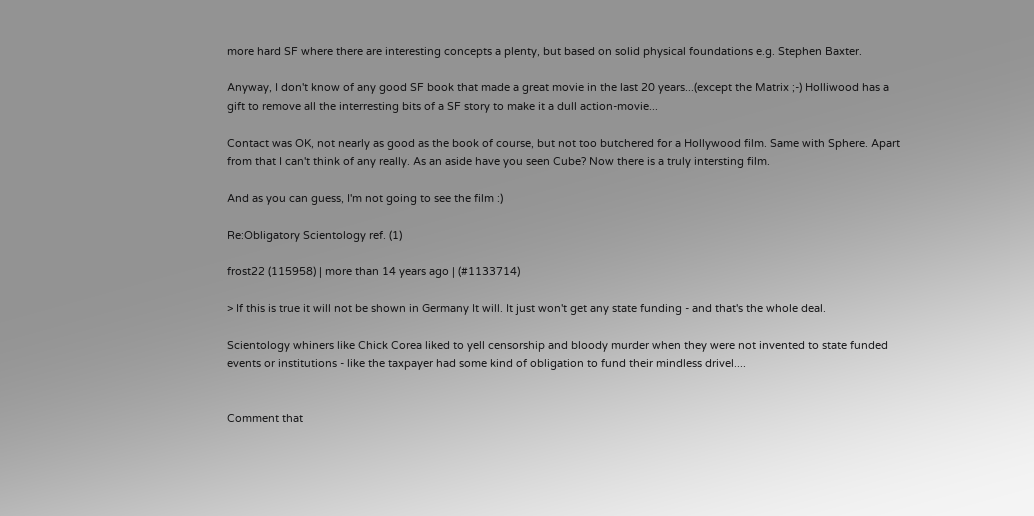more hard SF where there are interesting concepts a plenty, but based on solid physical foundations e.g. Stephen Baxter.

Anyway, I don't know of any good SF book that made a great movie in the last 20 years...(except the Matrix ;-) Holliwood has a gift to remove all the interresting bits of a SF story to make it a dull action-movie...

Contact was OK, not nearly as good as the book of course, but not too butchered for a Hollywood film. Same with Sphere. Apart from that I can't think of any really. As an aside have you seen Cube? Now there is a truly intersting film.

And as you can guess, I'm not going to see the film :)

Re:Obligatory Scientology ref. (1)

frost22 (115958) | more than 14 years ago | (#1133714)

> If this is true it will not be shown in Germany It will. It just won't get any state funding - and that's the whole deal.

Scientology whiners like Chick Corea liked to yell censorship and bloody murder when they were not invented to state funded events or institutions - like the taxpayer had some kind of obligation to fund their mindless drivel....


Comment that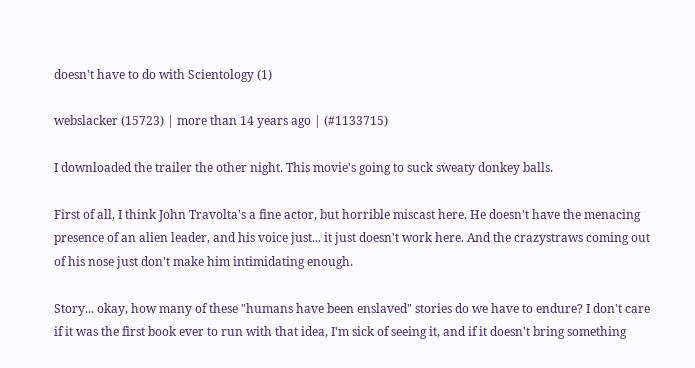doesn't have to do with Scientology (1)

webslacker (15723) | more than 14 years ago | (#1133715)

I downloaded the trailer the other night. This movie's going to suck sweaty donkey balls.

First of all, I think John Travolta's a fine actor, but horrible miscast here. He doesn't have the menacing presence of an alien leader, and his voice just... it just doesn't work here. And the crazystraws coming out of his nose just don't make him intimidating enough.

Story... okay, how many of these "humans have been enslaved" stories do we have to endure? I don't care if it was the first book ever to run with that idea, I'm sick of seeing it, and if it doesn't bring something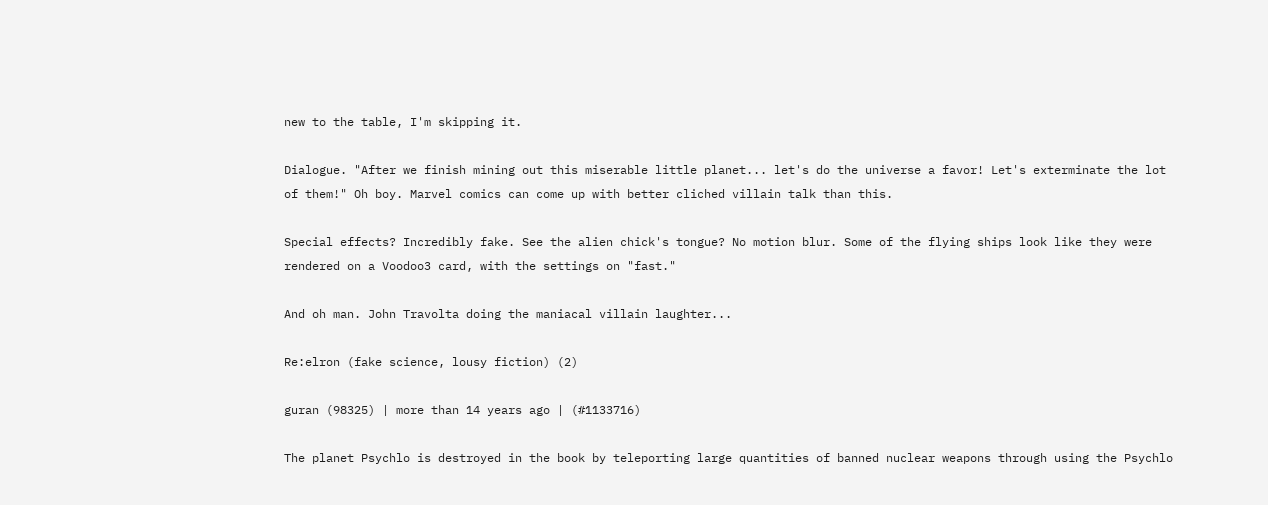new to the table, I'm skipping it.

Dialogue. "After we finish mining out this miserable little planet... let's do the universe a favor! Let's exterminate the lot of them!" Oh boy. Marvel comics can come up with better cliched villain talk than this.

Special effects? Incredibly fake. See the alien chick's tongue? No motion blur. Some of the flying ships look like they were rendered on a Voodoo3 card, with the settings on "fast."

And oh man. John Travolta doing the maniacal villain laughter...

Re:elron (fake science, lousy fiction) (2)

guran (98325) | more than 14 years ago | (#1133716)

The planet Psychlo is destroyed in the book by teleporting large quantities of banned nuclear weapons through using the Psychlo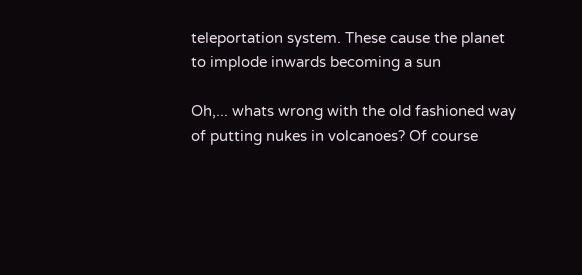teleportation system. These cause the planet to implode inwards becoming a sun

Oh,... whats wrong with the old fashioned way of putting nukes in volcanoes? Of course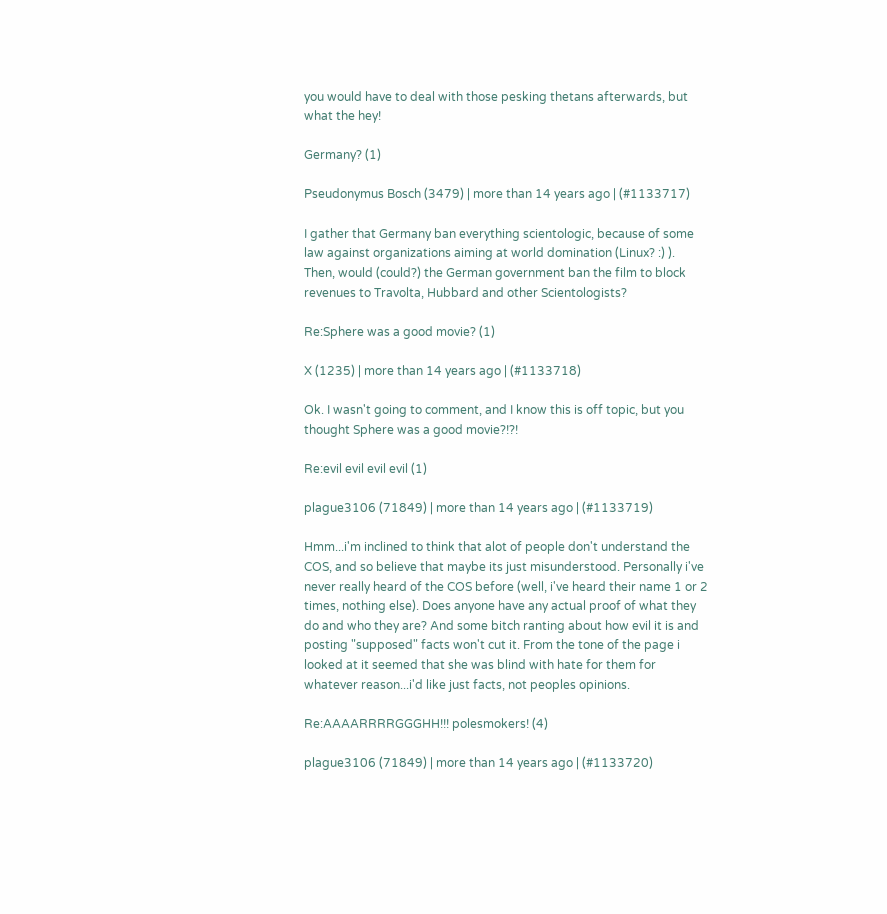you would have to deal with those pesking thetans afterwards, but what the hey!

Germany? (1)

Pseudonymus Bosch (3479) | more than 14 years ago | (#1133717)

I gather that Germany ban everything scientologic, because of some law against organizations aiming at world domination (Linux? :) ).
Then, would (could?) the German government ban the film to block revenues to Travolta, Hubbard and other Scientologists?

Re:Sphere was a good movie? (1)

X (1235) | more than 14 years ago | (#1133718)

Ok. I wasn't going to comment, and I know this is off topic, but you thought Sphere was a good movie?!?!

Re:evil evil evil evil (1)

plague3106 (71849) | more than 14 years ago | (#1133719)

Hmm...i'm inclined to think that alot of people don't understand the COS, and so believe that maybe its just misunderstood. Personally i've never really heard of the COS before (well, i've heard their name 1 or 2 times, nothing else). Does anyone have any actual proof of what they do and who they are? And some bitch ranting about how evil it is and posting "supposed" facts won't cut it. From the tone of the page i looked at it seemed that she was blind with hate for them for whatever reason...i'd like just facts, not peoples opinions.

Re:AAAARRRRGGGHH!!! polesmokers! (4)

plague3106 (71849) | more than 14 years ago | (#1133720)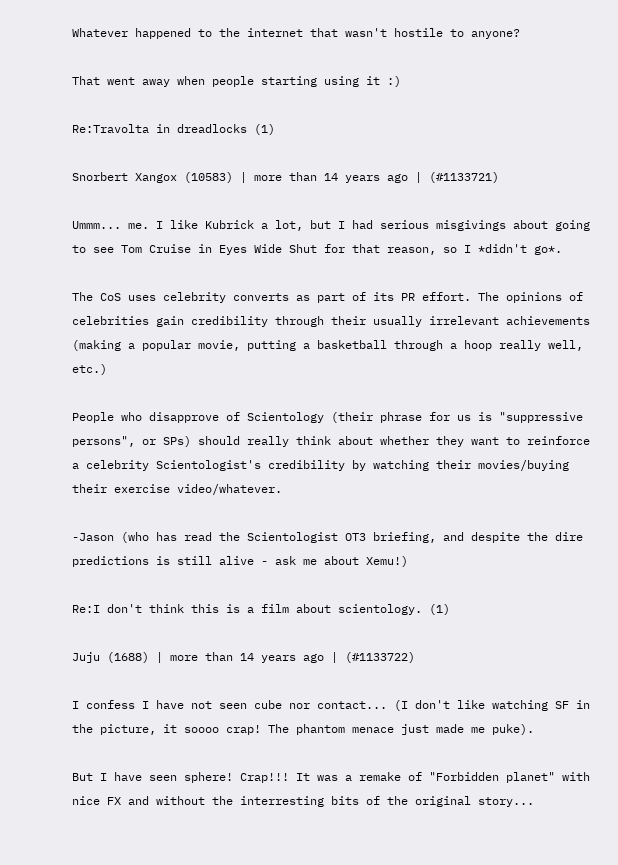Whatever happened to the internet that wasn't hostile to anyone?

That went away when people starting using it :)

Re:Travolta in dreadlocks (1)

Snorbert Xangox (10583) | more than 14 years ago | (#1133721)

Ummm... me. I like Kubrick a lot, but I had serious misgivings about going to see Tom Cruise in Eyes Wide Shut for that reason, so I *didn't go*.

The CoS uses celebrity converts as part of its PR effort. The opinions of celebrities gain credibility through their usually irrelevant achievements (making a popular movie, putting a basketball through a hoop really well, etc.)

People who disapprove of Scientology (their phrase for us is "suppressive persons", or SPs) should really think about whether they want to reinforce a celebrity Scientologist's credibility by watching their movies/buying their exercise video/whatever.

-Jason (who has read the Scientologist OT3 briefing, and despite the dire predictions is still alive - ask me about Xemu!)

Re:I don't think this is a film about scientology. (1)

Juju (1688) | more than 14 years ago | (#1133722)

I confess I have not seen cube nor contact... (I don't like watching SF in the picture, it soooo crap! The phantom menace just made me puke).

But I have seen sphere! Crap!!! It was a remake of "Forbidden planet" with nice FX and without the interresting bits of the original story...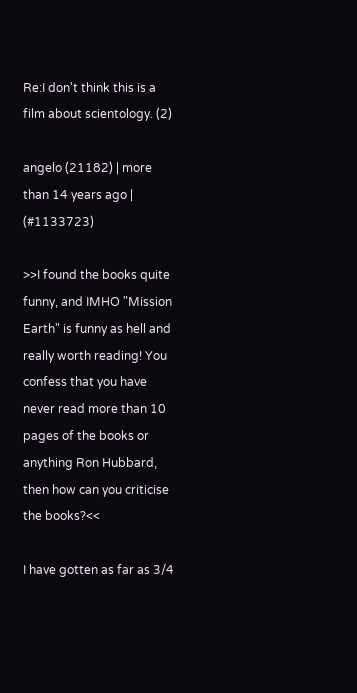Re:I don't think this is a film about scientology. (2)

angelo (21182) | more than 14 years ago | (#1133723)

>>I found the books quite funny, and IMHO "Mission Earth" is funny as hell and really worth reading! You confess that you have never read more than 10 pages of the books or anything Ron Hubbard, then how can you criticise the books?<<

I have gotten as far as 3/4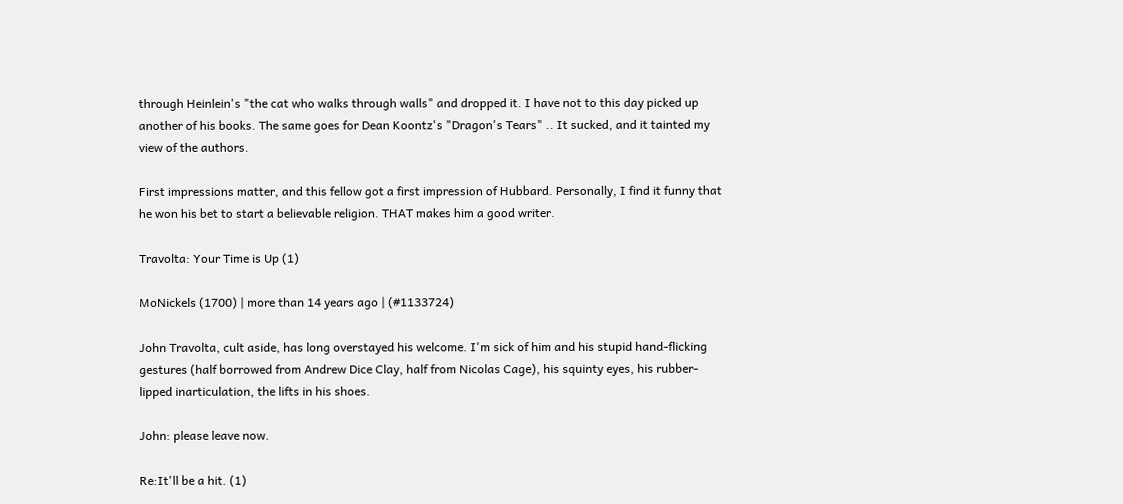through Heinlein's "the cat who walks through walls" and dropped it. I have not to this day picked up another of his books. The same goes for Dean Koontz's "Dragon's Tears" .. It sucked, and it tainted my view of the authors.

First impressions matter, and this fellow got a first impression of Hubbard. Personally, I find it funny that he won his bet to start a believable religion. THAT makes him a good writer.

Travolta: Your Time is Up (1)

MoNickels (1700) | more than 14 years ago | (#1133724)

John Travolta, cult aside, has long overstayed his welcome. I'm sick of him and his stupid hand-flicking gestures (half borrowed from Andrew Dice Clay, half from Nicolas Cage), his squinty eyes, his rubber-lipped inarticulation, the lifts in his shoes.

John: please leave now.

Re:It'll be a hit. (1)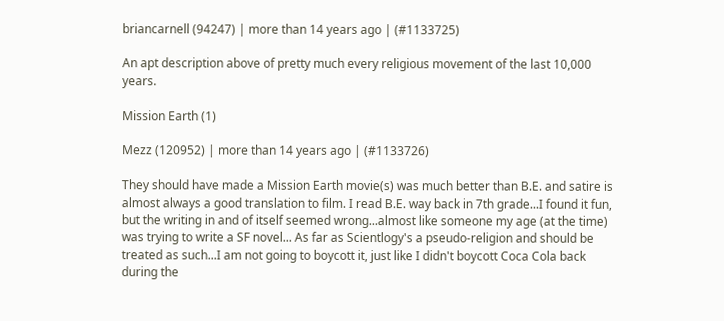briancarnell (94247) | more than 14 years ago | (#1133725)

An apt description above of pretty much every religious movement of the last 10,000 years.

Mission Earth (1)

Mezz (120952) | more than 14 years ago | (#1133726)

They should have made a Mission Earth movie(s) was much better than B.E. and satire is almost always a good translation to film. I read B.E. way back in 7th grade...I found it fun, but the writing in and of itself seemed wrong...almost like someone my age (at the time) was trying to write a SF novel... As far as Scientlogy's a pseudo-religion and should be treated as such...I am not going to boycott it, just like I didn't boycott Coca Cola back during the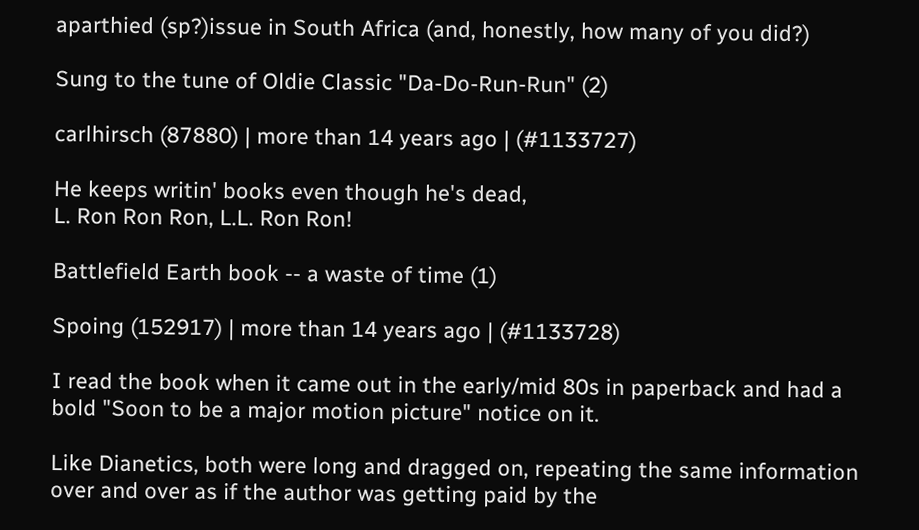aparthied (sp?)issue in South Africa (and, honestly, how many of you did?)

Sung to the tune of Oldie Classic "Da-Do-Run-Run" (2)

carlhirsch (87880) | more than 14 years ago | (#1133727)

He keeps writin' books even though he's dead,
L. Ron Ron Ron, L.L. Ron Ron!

Battlefield Earth book -- a waste of time (1)

Spoing (152917) | more than 14 years ago | (#1133728)

I read the book when it came out in the early/mid 80s in paperback and had a bold "Soon to be a major motion picture" notice on it.

Like Dianetics, both were long and dragged on, repeating the same information over and over as if the author was getting paid by the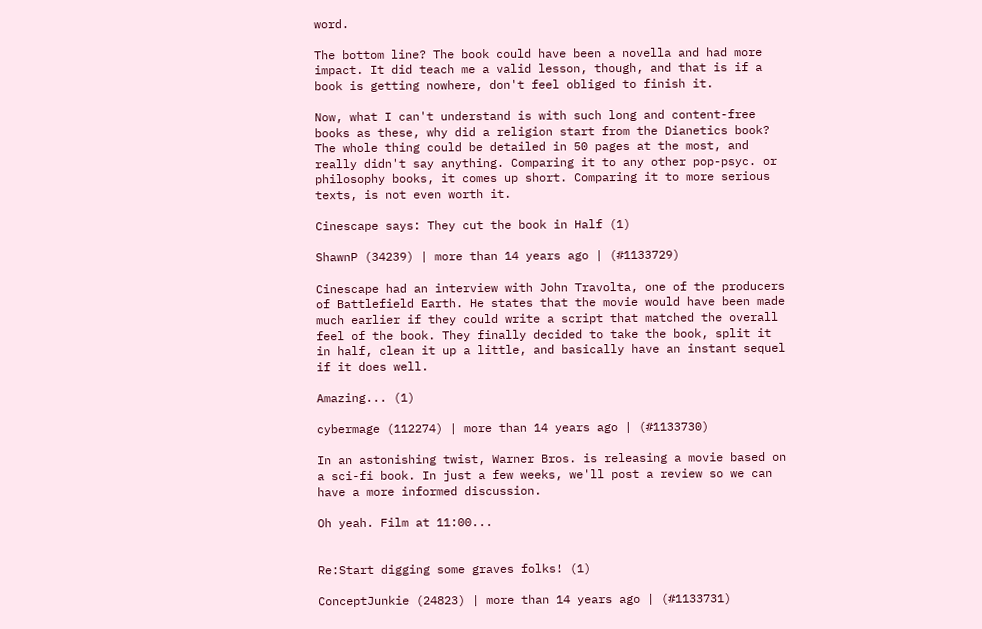word.

The bottom line? The book could have been a novella and had more impact. It did teach me a valid lesson, though, and that is if a book is getting nowhere, don't feel obliged to finish it.

Now, what I can't understand is with such long and content-free books as these, why did a religion start from the Dianetics book? The whole thing could be detailed in 50 pages at the most, and really didn't say anything. Comparing it to any other pop-psyc. or philosophy books, it comes up short. Comparing it to more serious texts, is not even worth it.

Cinescape says: They cut the book in Half (1)

ShawnP (34239) | more than 14 years ago | (#1133729)

Cinescape had an interview with John Travolta, one of the producers of Battlefield Earth. He states that the movie would have been made much earlier if they could write a script that matched the overall feel of the book. They finally decided to take the book, split it in half, clean it up a little, and basically have an instant sequel if it does well.

Amazing... (1)

cybermage (112274) | more than 14 years ago | (#1133730)

In an astonishing twist, Warner Bros. is releasing a movie based on a sci-fi book. In just a few weeks, we'll post a review so we can have a more informed discussion.

Oh yeah. Film at 11:00...


Re:Start digging some graves folks! (1)

ConceptJunkie (24823) | more than 14 years ago | (#1133731)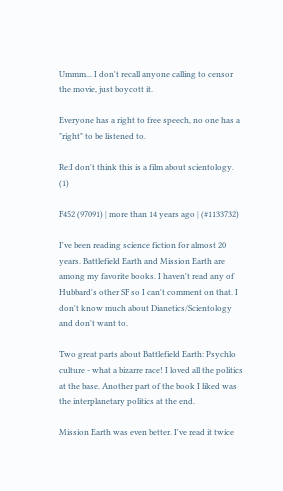Ummm... I don't recall anyone calling to censor the movie, just boycott it.

Everyone has a right to free speech, no one has a "right" to be listened to.

Re:I don't think this is a film about scientology. (1)

F452 (97091) | more than 14 years ago | (#1133732)

I've been reading science fiction for almost 20 years. Battlefield Earth and Mission Earth are among my favorite books. I haven't read any of Hubbard's other SF so I can't comment on that. I don't know much about Dianetics/Scientology and don't want to.

Two great parts about Battlefield Earth: Psychlo culture - what a bizarre race! I loved all the politics at the base. Another part of the book I liked was the interplanetary politics at the end.

Mission Earth was even better. I've read it twice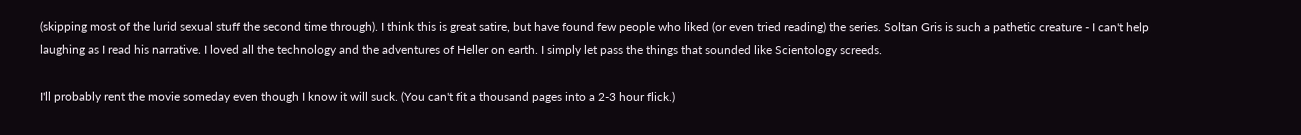(skipping most of the lurid sexual stuff the second time through). I think this is great satire, but have found few people who liked (or even tried reading) the series. Soltan Gris is such a pathetic creature - I can't help laughing as I read his narrative. I loved all the technology and the adventures of Heller on earth. I simply let pass the things that sounded like Scientology screeds.

I'll probably rent the movie someday even though I know it will suck. (You can't fit a thousand pages into a 2-3 hour flick.)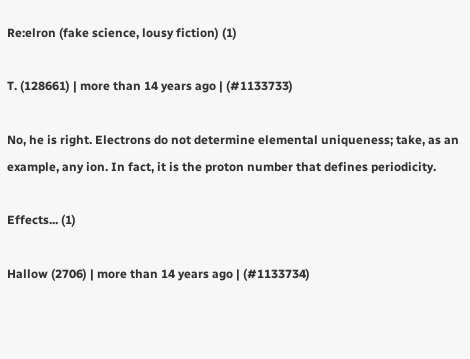Re:elron (fake science, lousy fiction) (1)

T. (128661) | more than 14 years ago | (#1133733)

No, he is right. Electrons do not determine elemental uniqueness; take, as an example, any ion. In fact, it is the proton number that defines periodicity.

Effects... (1)

Hallow (2706) | more than 14 years ago | (#1133734)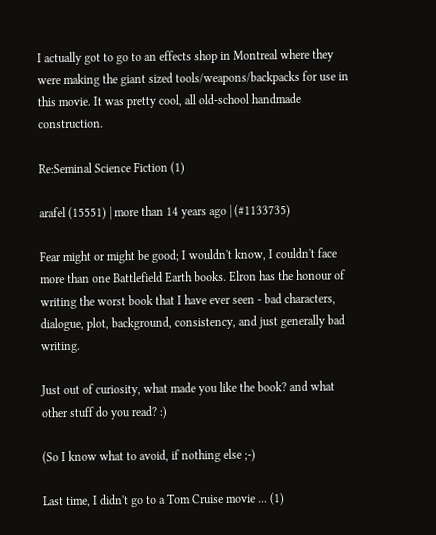I actually got to go to an effects shop in Montreal where they were making the giant sized tools/weapons/backpacks for use in this movie. It was pretty cool, all old-school handmade construction.

Re:Seminal Science Fiction (1)

arafel (15551) | more than 14 years ago | (#1133735)

Fear might or might be good; I wouldn't know, I couldn't face more than one Battlefield Earth books. Elron has the honour of writing the worst book that I have ever seen - bad characters, dialogue, plot, background, consistency, and just generally bad writing.

Just out of curiosity, what made you like the book? and what other stuff do you read? :)

(So I know what to avoid, if nothing else ;-)

Last time, I didn't go to a Tom Cruise movie ... (1)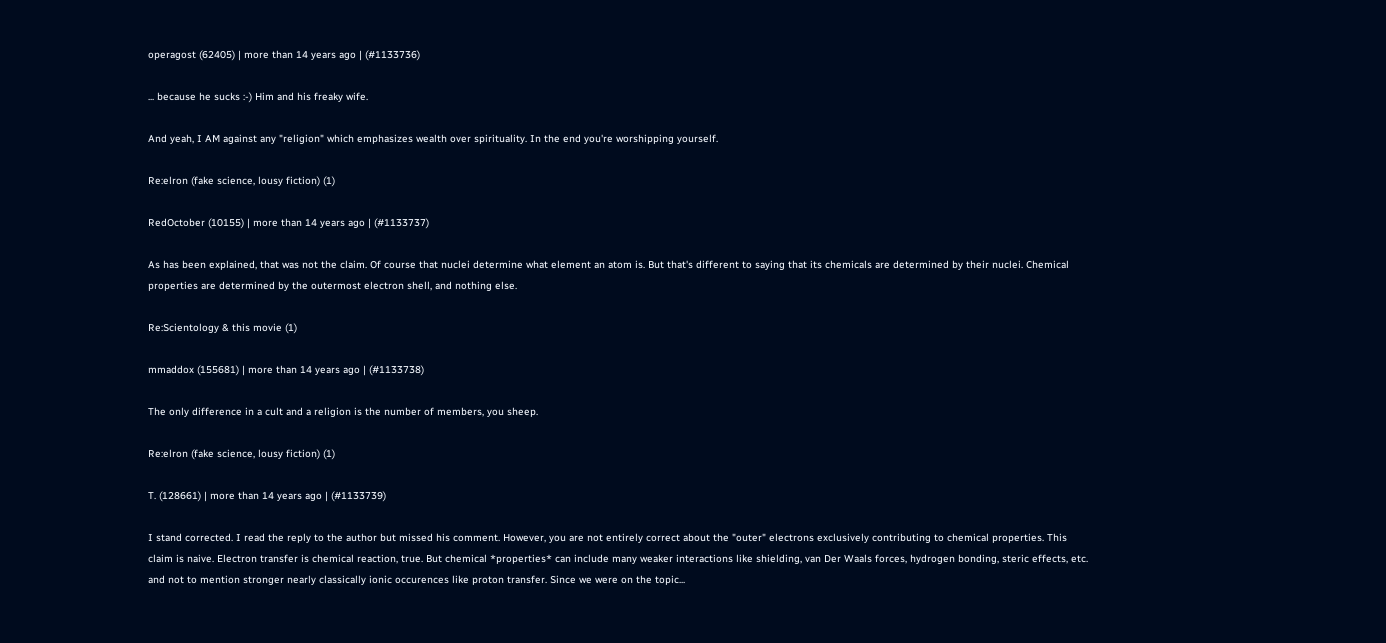operagost (62405) | more than 14 years ago | (#1133736)

... because he sucks :-) Him and his freaky wife.

And yeah, I AM against any "religion" which emphasizes wealth over spirituality. In the end you're worshipping yourself.

Re:elron (fake science, lousy fiction) (1)

RedOctober (10155) | more than 14 years ago | (#1133737)

As has been explained, that was not the claim. Of course that nuclei determine what element an atom is. But that's different to saying that its chemicals are determined by their nuclei. Chemical properties are determined by the outermost electron shell, and nothing else.

Re:Scientology & this movie (1)

mmaddox (155681) | more than 14 years ago | (#1133738)

The only difference in a cult and a religion is the number of members, you sheep.

Re:elron (fake science, lousy fiction) (1)

T. (128661) | more than 14 years ago | (#1133739)

I stand corrected. I read the reply to the author but missed his comment. However, you are not entirely correct about the "outer" electrons exclusively contributing to chemical properties. This claim is naive. Electron transfer is chemical reaction, true. But chemical *properties* can include many weaker interactions like shielding, van Der Waals forces, hydrogen bonding, steric effects, etc. and not to mention stronger nearly classically ionic occurences like proton transfer. Since we were on the topic...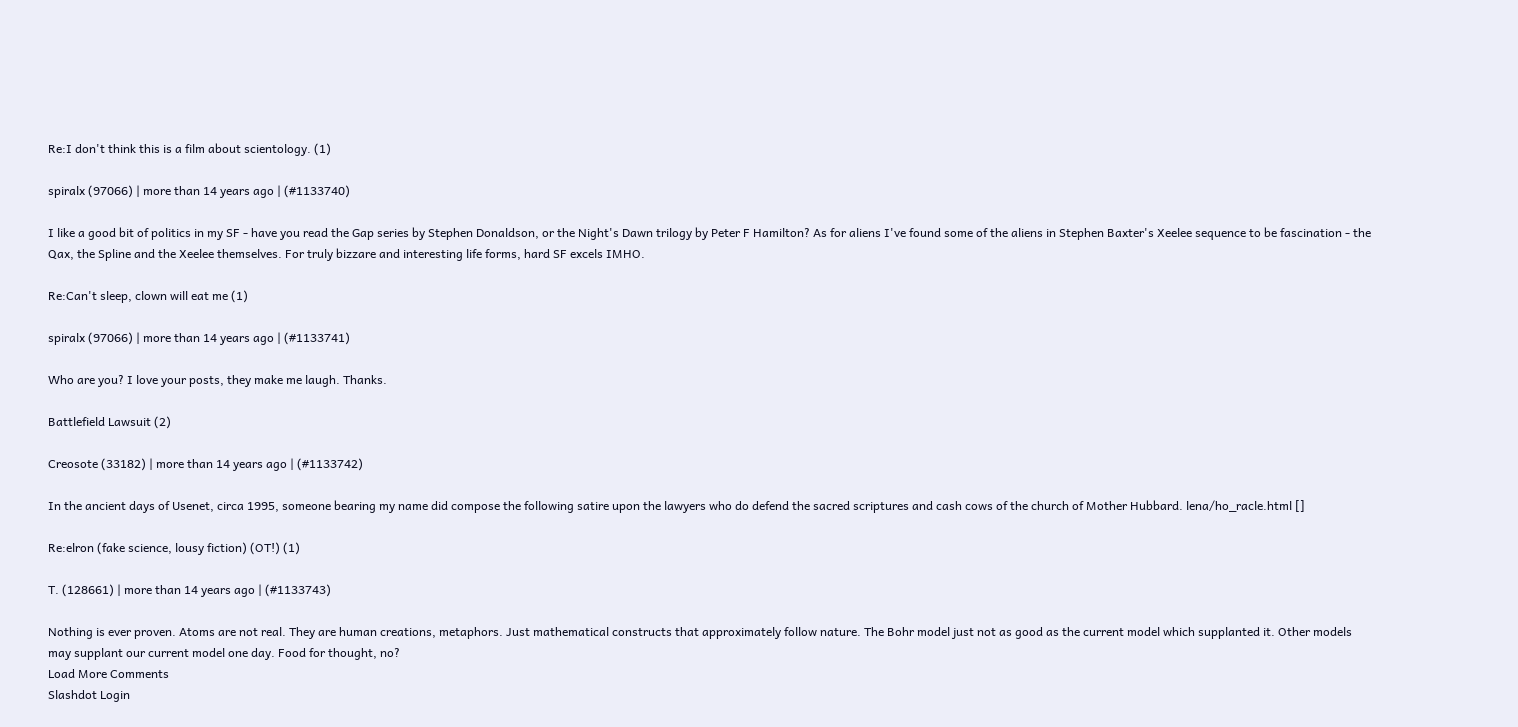Re:I don't think this is a film about scientology. (1)

spiralx (97066) | more than 14 years ago | (#1133740)

I like a good bit of politics in my SF - have you read the Gap series by Stephen Donaldson, or the Night's Dawn trilogy by Peter F Hamilton? As for aliens I've found some of the aliens in Stephen Baxter's Xeelee sequence to be fascination - the Qax, the Spline and the Xeelee themselves. For truly bizzare and interesting life forms, hard SF excels IMHO.

Re:Can't sleep, clown will eat me (1)

spiralx (97066) | more than 14 years ago | (#1133741)

Who are you? I love your posts, they make me laugh. Thanks.

Battlefield Lawsuit (2)

Creosote (33182) | more than 14 years ago | (#1133742)

In the ancient days of Usenet, circa 1995, someone bearing my name did compose the following satire upon the lawyers who do defend the sacred scriptures and cash cows of the church of Mother Hubbard. lena/ho_racle.html []

Re:elron (fake science, lousy fiction) (OT!) (1)

T. (128661) | more than 14 years ago | (#1133743)

Nothing is ever proven. Atoms are not real. They are human creations, metaphors. Just mathematical constructs that approximately follow nature. The Bohr model just not as good as the current model which supplanted it. Other models may supplant our current model one day. Food for thought, no?
Load More Comments
Slashdot Login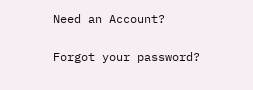Need an Account?

Forgot your password?